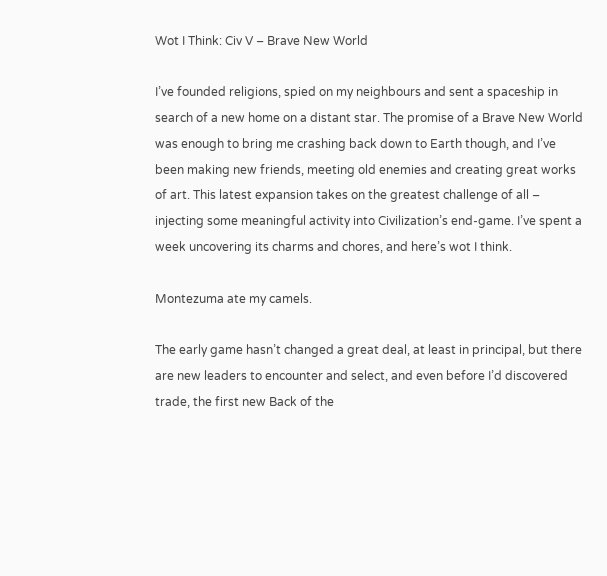Wot I Think: Civ V – Brave New World

I’ve founded religions, spied on my neighbours and sent a spaceship in search of a new home on a distant star. The promise of a Brave New World was enough to bring me crashing back down to Earth though, and I’ve been making new friends, meeting old enemies and creating great works of art. This latest expansion takes on the greatest challenge of all – injecting some meaningful activity into Civilization’s end-game. I’ve spent a week uncovering its charms and chores, and here’s wot I think.

Montezuma ate my camels.

The early game hasn’t changed a great deal, at least in principal, but there are new leaders to encounter and select, and even before I’d discovered trade, the first new Back of the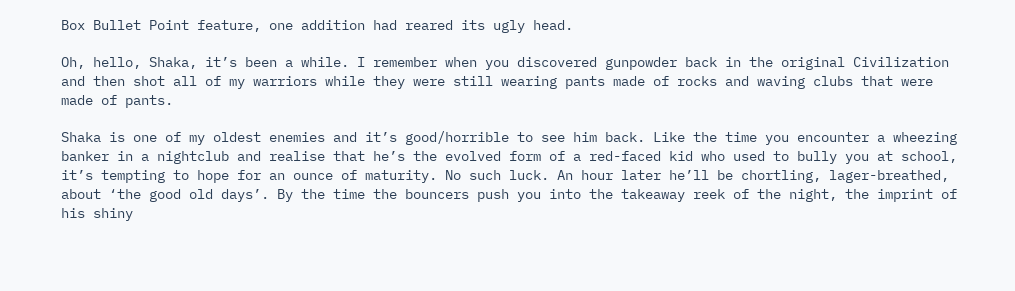Box Bullet Point feature, one addition had reared its ugly head.

Oh, hello, Shaka, it’s been a while. I remember when you discovered gunpowder back in the original Civilization and then shot all of my warriors while they were still wearing pants made of rocks and waving clubs that were made of pants.

Shaka is one of my oldest enemies and it’s good/horrible to see him back. Like the time you encounter a wheezing banker in a nightclub and realise that he’s the evolved form of a red-faced kid who used to bully you at school, it’s tempting to hope for an ounce of maturity. No such luck. An hour later he’ll be chortling, lager-breathed, about ‘the good old days’. By the time the bouncers push you into the takeaway reek of the night, the imprint of his shiny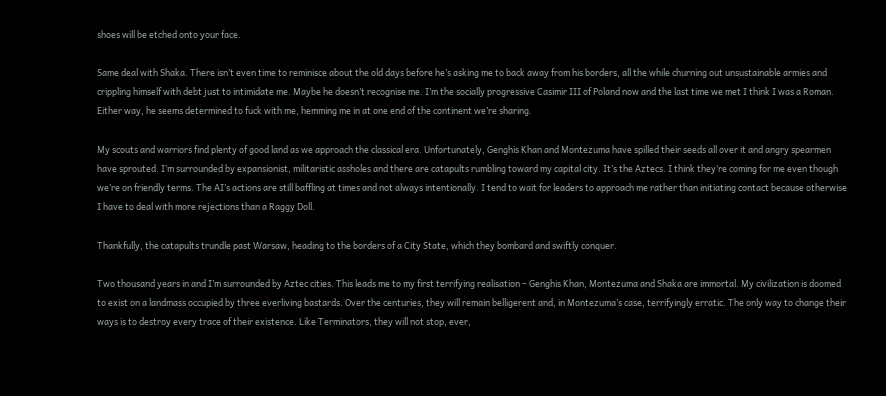shoes will be etched onto your face.

Same deal with Shaka. There isn’t even time to reminisce about the old days before he’s asking me to back away from his borders, all the while churning out unsustainable armies and crippling himself with debt just to intimidate me. Maybe he doesn’t recognise me. I’m the socially progressive Casimir III of Poland now and the last time we met I think I was a Roman. Either way, he seems determined to fuck with me, hemming me in at one end of the continent we’re sharing.

My scouts and warriors find plenty of good land as we approach the classical era. Unfortunately, Genghis Khan and Montezuma have spilled their seeds all over it and angry spearmen have sprouted. I’m surrounded by expansionist, militaristic assholes and there are catapults rumbling toward my capital city. It’s the Aztecs. I think they’re coming for me even though we’re on friendly terms. The AI’s actions are still baffling at times and not always intentionally. I tend to wait for leaders to approach me rather than initiating contact because otherwise I have to deal with more rejections than a Raggy Doll.

Thankfully, the catapults trundle past Warsaw, heading to the borders of a City State, which they bombard and swiftly conquer.

Two thousand years in and I’m surrounded by Aztec cities. This leads me to my first terrifying realisation – Genghis Khan, Montezuma and Shaka are immortal. My civilization is doomed to exist on a landmass occupied by three everliving bastards. Over the centuries, they will remain belligerent and, in Montezuma’s case, terrifyingly erratic. The only way to change their ways is to destroy every trace of their existence. Like Terminators, they will not stop, ever,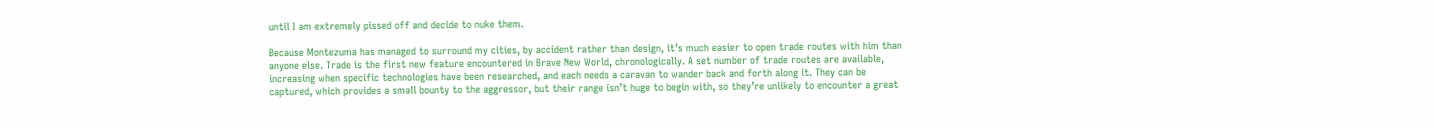until I am extremely pissed off and decide to nuke them.

Because Montezuma has managed to surround my cities, by accident rather than design, it’s much easier to open trade routes with him than anyone else. Trade is the first new feature encountered in Brave New World, chronologically. A set number of trade routes are available, increasing when specific technologies have been researched, and each needs a caravan to wander back and forth along it. They can be captured, which provides a small bounty to the aggressor, but their range isn’t huge to begin with, so they’re unlikely to encounter a great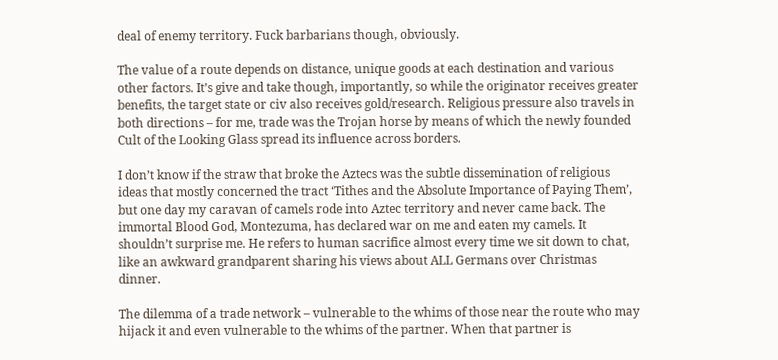deal of enemy territory. Fuck barbarians though, obviously.

The value of a route depends on distance, unique goods at each destination and various other factors. It’s give and take though, importantly, so while the originator receives greater benefits, the target state or civ also receives gold/research. Religious pressure also travels in both directions – for me, trade was the Trojan horse by means of which the newly founded Cult of the Looking Glass spread its influence across borders.

I don’t know if the straw that broke the Aztecs was the subtle dissemination of religious ideas that mostly concerned the tract ‘Tithes and the Absolute Importance of Paying Them’, but one day my caravan of camels rode into Aztec territory and never came back. The immortal Blood God, Montezuma, has declared war on me and eaten my camels. It shouldn’t surprise me. He refers to human sacrifice almost every time we sit down to chat, like an awkward grandparent sharing his views about ALL Germans over Christmas dinner.

The dilemma of a trade network – vulnerable to the whims of those near the route who may hijack it and even vulnerable to the whims of the partner. When that partner is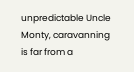unpredictable Uncle Monty, caravanning is far from a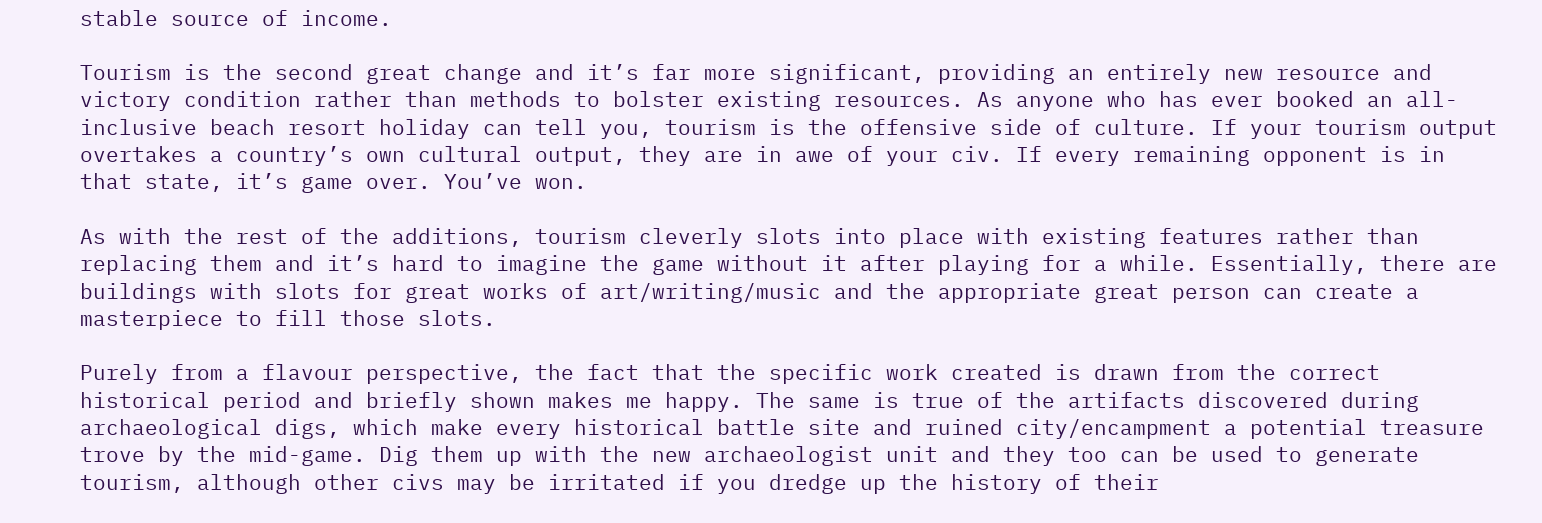stable source of income.

Tourism is the second great change and it’s far more significant, providing an entirely new resource and victory condition rather than methods to bolster existing resources. As anyone who has ever booked an all-inclusive beach resort holiday can tell you, tourism is the offensive side of culture. If your tourism output overtakes a country’s own cultural output, they are in awe of your civ. If every remaining opponent is in that state, it’s game over. You’ve won.

As with the rest of the additions, tourism cleverly slots into place with existing features rather than replacing them and it’s hard to imagine the game without it after playing for a while. Essentially, there are buildings with slots for great works of art/writing/music and the appropriate great person can create a masterpiece to fill those slots.

Purely from a flavour perspective, the fact that the specific work created is drawn from the correct historical period and briefly shown makes me happy. The same is true of the artifacts discovered during archaeological digs, which make every historical battle site and ruined city/encampment a potential treasure trove by the mid-game. Dig them up with the new archaeologist unit and they too can be used to generate tourism, although other civs may be irritated if you dredge up the history of their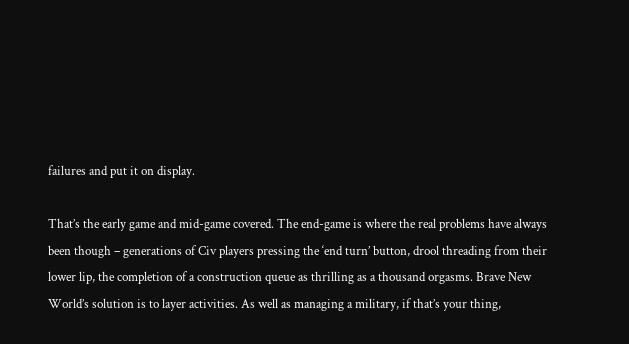failures and put it on display.

That’s the early game and mid-game covered. The end-game is where the real problems have always been though – generations of Civ players pressing the ‘end turn’ button, drool threading from their lower lip, the completion of a construction queue as thrilling as a thousand orgasms. Brave New World’s solution is to layer activities. As well as managing a military, if that’s your thing,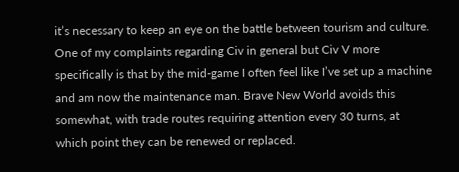it’s necessary to keep an eye on the battle between tourism and culture. One of my complaints regarding Civ in general but Civ V more specifically is that by the mid-game I often feel like I’ve set up a machine and am now the maintenance man. Brave New World avoids this somewhat, with trade routes requiring attention every 30 turns, at which point they can be renewed or replaced.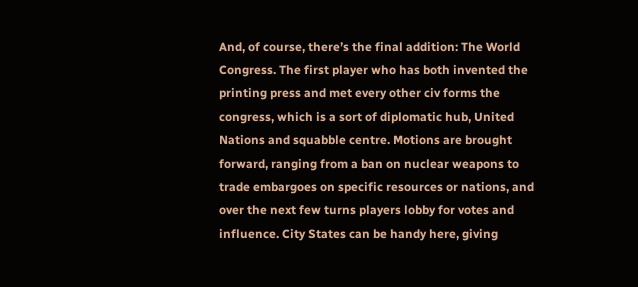And, of course, there’s the final addition: The World Congress. The first player who has both invented the printing press and met every other civ forms the congress, which is a sort of diplomatic hub, United Nations and squabble centre. Motions are brought forward, ranging from a ban on nuclear weapons to trade embargoes on specific resources or nations, and over the next few turns players lobby for votes and influence. City States can be handy here, giving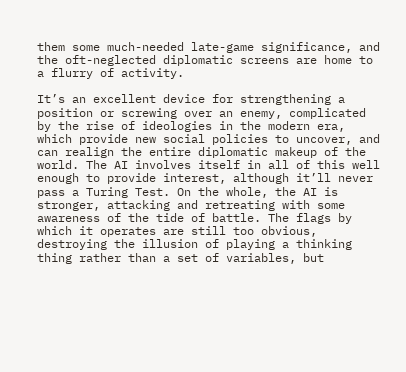them some much-needed late-game significance, and the oft-neglected diplomatic screens are home to a flurry of activity.

It’s an excellent device for strengthening a position or screwing over an enemy, complicated by the rise of ideologies in the modern era, which provide new social policies to uncover, and can realign the entire diplomatic makeup of the world. The AI involves itself in all of this well enough to provide interest, although it’ll never pass a Turing Test. On the whole, the AI is stronger, attacking and retreating with some awareness of the tide of battle. The flags by which it operates are still too obvious, destroying the illusion of playing a thinking thing rather than a set of variables, but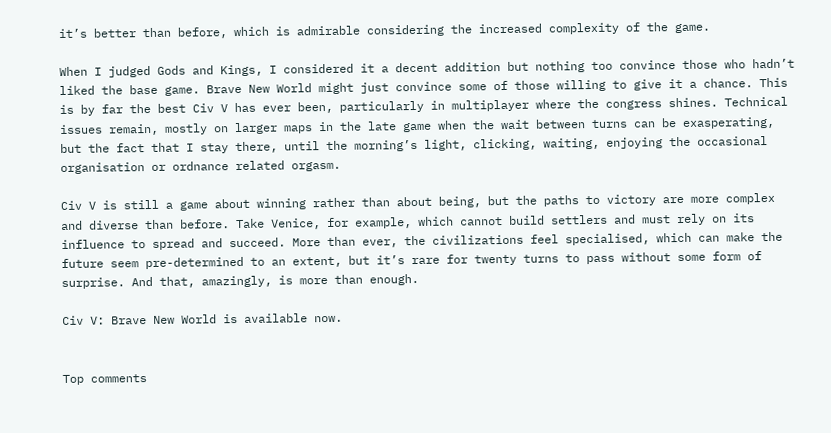it’s better than before, which is admirable considering the increased complexity of the game.

When I judged Gods and Kings, I considered it a decent addition but nothing too convince those who hadn’t liked the base game. Brave New World might just convince some of those willing to give it a chance. This is by far the best Civ V has ever been, particularly in multiplayer where the congress shines. Technical issues remain, mostly on larger maps in the late game when the wait between turns can be exasperating, but the fact that I stay there, until the morning’s light, clicking, waiting, enjoying the occasional organisation or ordnance related orgasm.

Civ V is still a game about winning rather than about being, but the paths to victory are more complex and diverse than before. Take Venice, for example, which cannot build settlers and must rely on its influence to spread and succeed. More than ever, the civilizations feel specialised, which can make the future seem pre-determined to an extent, but it’s rare for twenty turns to pass without some form of surprise. And that, amazingly, is more than enough.

Civ V: Brave New World is available now.


Top comments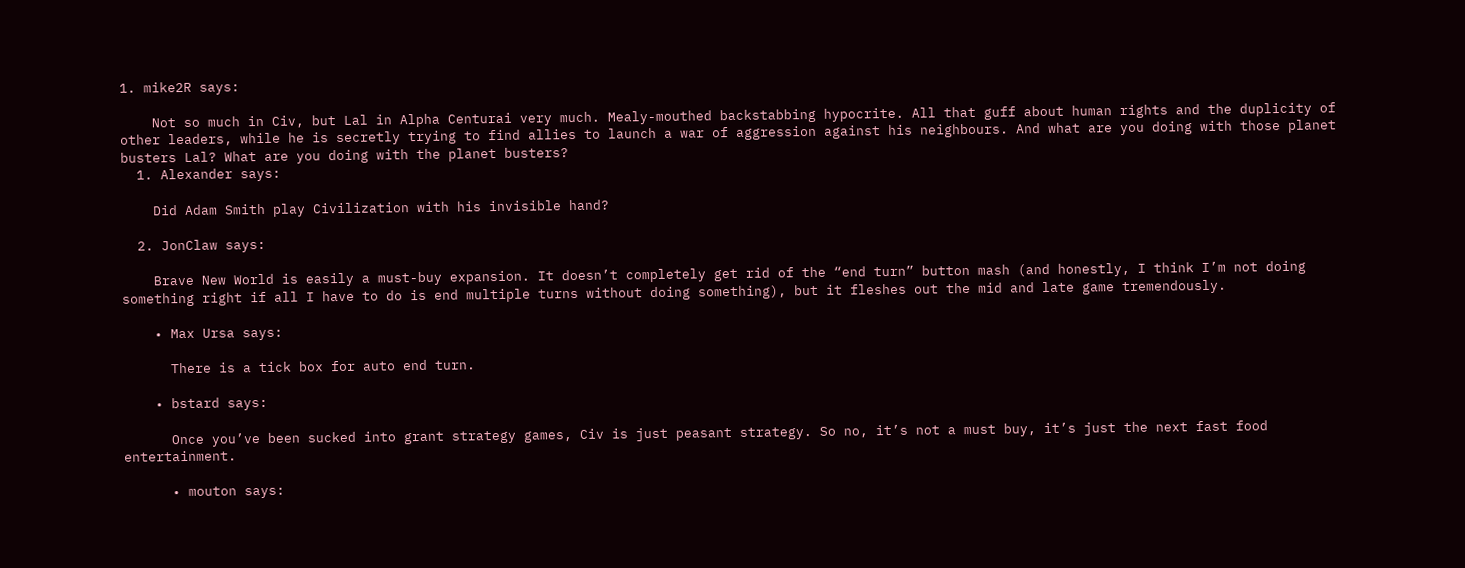1. mike2R says:

    Not so much in Civ, but Lal in Alpha Centurai very much. Mealy-mouthed backstabbing hypocrite. All that guff about human rights and the duplicity of other leaders, while he is secretly trying to find allies to launch a war of aggression against his neighbours. And what are you doing with those planet busters Lal? What are you doing with the planet busters?
  1. Alexander says:

    Did Adam Smith play Civilization with his invisible hand?

  2. JonClaw says:

    Brave New World is easily a must-buy expansion. It doesn’t completely get rid of the “end turn” button mash (and honestly, I think I’m not doing something right if all I have to do is end multiple turns without doing something), but it fleshes out the mid and late game tremendously.

    • Max Ursa says:

      There is a tick box for auto end turn.

    • bstard says:

      Once you’ve been sucked into grant strategy games, Civ is just peasant strategy. So no, it’s not a must buy, it’s just the next fast food entertainment.

      • mouton says: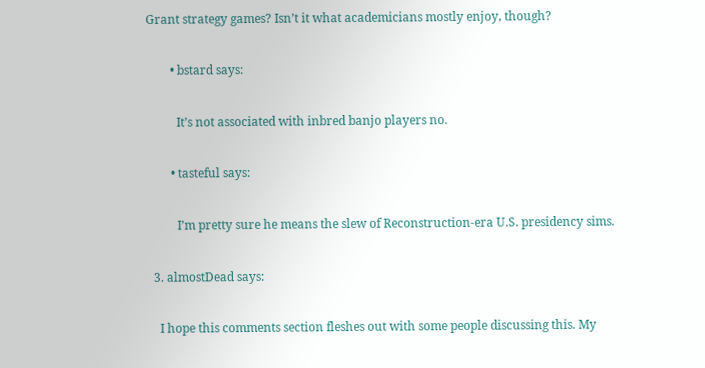Grant strategy games? Isn’t it what academicians mostly enjoy, though?

        • bstard says:

          It’s not associated with inbred banjo players no.

        • tasteful says:

          I’m pretty sure he means the slew of Reconstruction-era U.S. presidency sims.

  3. almostDead says:

    I hope this comments section fleshes out with some people discussing this. My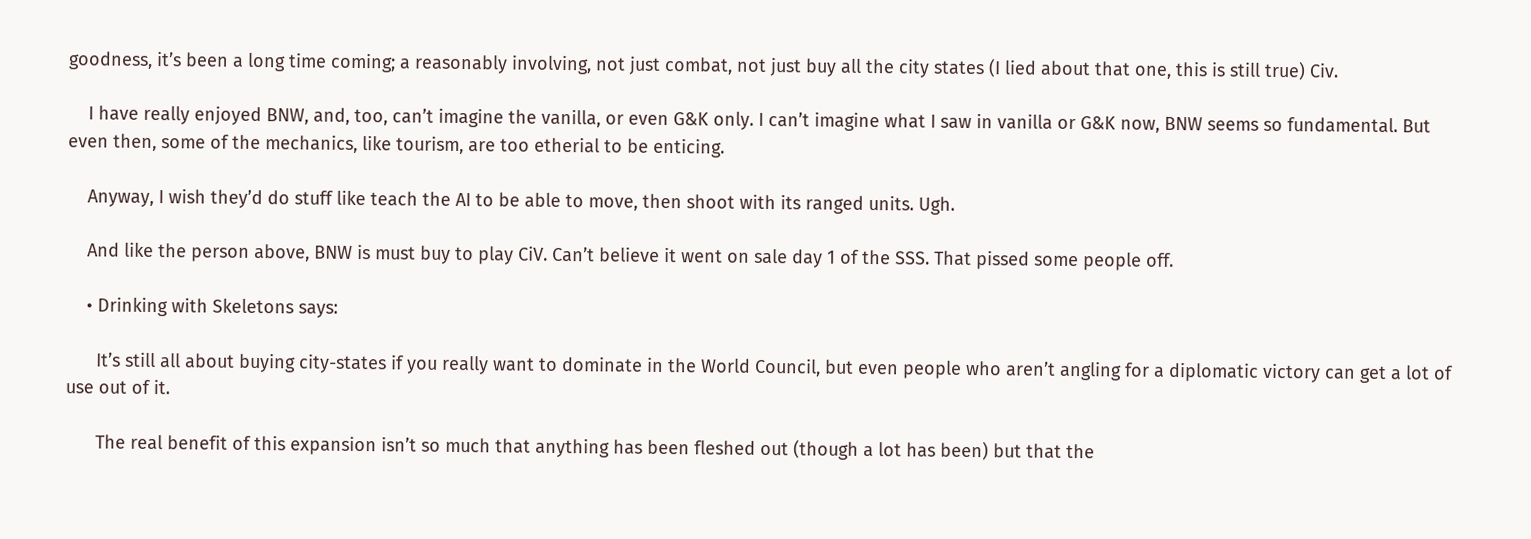goodness, it’s been a long time coming; a reasonably involving, not just combat, not just buy all the city states (I lied about that one, this is still true) Civ.

    I have really enjoyed BNW, and, too, can’t imagine the vanilla, or even G&K only. I can’t imagine what I saw in vanilla or G&K now, BNW seems so fundamental. But even then, some of the mechanics, like tourism, are too etherial to be enticing.

    Anyway, I wish they’d do stuff like teach the AI to be able to move, then shoot with its ranged units. Ugh.

    And like the person above, BNW is must buy to play CiV. Can’t believe it went on sale day 1 of the SSS. That pissed some people off.

    • Drinking with Skeletons says:

      It’s still all about buying city-states if you really want to dominate in the World Council, but even people who aren’t angling for a diplomatic victory can get a lot of use out of it.

      The real benefit of this expansion isn’t so much that anything has been fleshed out (though a lot has been) but that the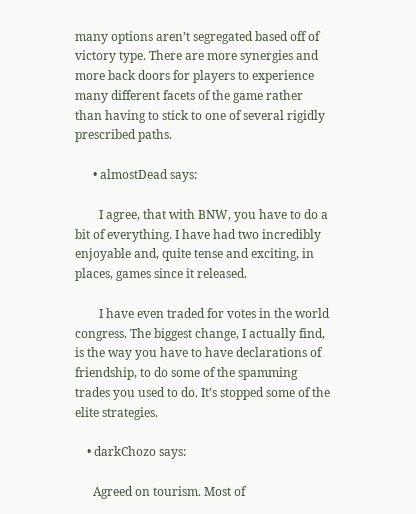many options aren’t segregated based off of victory type. There are more synergies and more back doors for players to experience many different facets of the game rather than having to stick to one of several rigidly prescribed paths.

      • almostDead says:

        I agree, that with BNW, you have to do a bit of everything. I have had two incredibly enjoyable and, quite tense and exciting, in places, games since it released.

        I have even traded for votes in the world congress. The biggest change, I actually find, is the way you have to have declarations of friendship, to do some of the spamming trades you used to do. It’s stopped some of the elite strategies.

    • darkChozo says:

      Agreed on tourism. Most of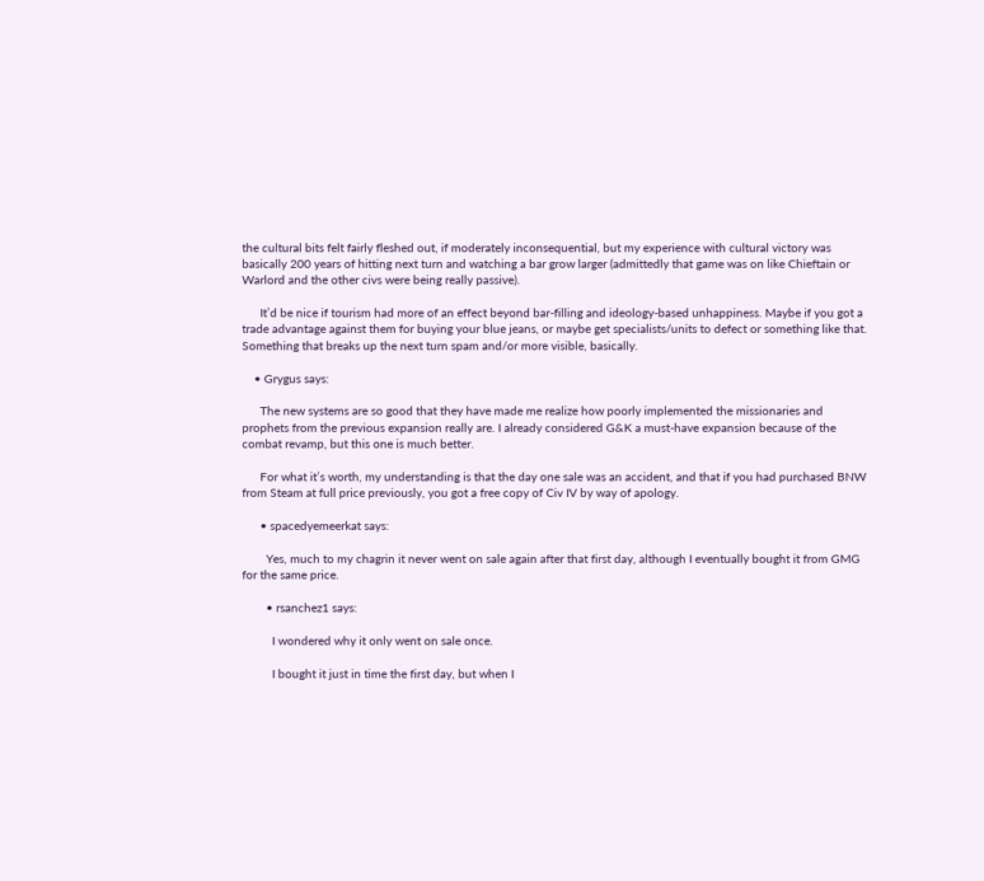the cultural bits felt fairly fleshed out, if moderately inconsequential, but my experience with cultural victory was basically 200 years of hitting next turn and watching a bar grow larger (admittedly that game was on like Chieftain or Warlord and the other civs were being really passive).

      It’d be nice if tourism had more of an effect beyond bar-filling and ideology-based unhappiness. Maybe if you got a trade advantage against them for buying your blue jeans, or maybe get specialists/units to defect or something like that. Something that breaks up the next turn spam and/or more visible, basically.

    • Grygus says:

      The new systems are so good that they have made me realize how poorly implemented the missionaries and prophets from the previous expansion really are. I already considered G&K a must-have expansion because of the combat revamp, but this one is much better.

      For what it’s worth, my understanding is that the day one sale was an accident, and that if you had purchased BNW from Steam at full price previously, you got a free copy of Civ IV by way of apology.

      • spacedyemeerkat says:

        Yes, much to my chagrin it never went on sale again after that first day, although I eventually bought it from GMG for the same price.

        • rsanchez1 says:

          I wondered why it only went on sale once.

          I bought it just in time the first day, but when I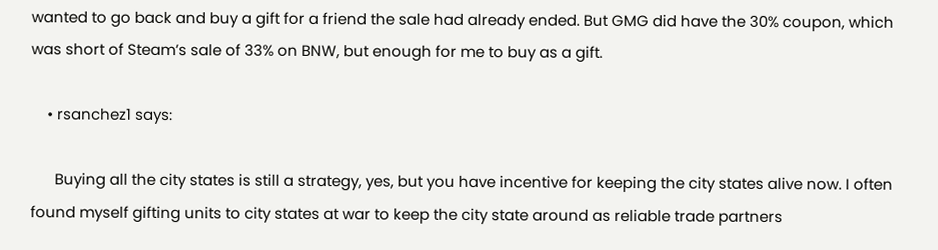wanted to go back and buy a gift for a friend the sale had already ended. But GMG did have the 30% coupon, which was short of Steam’s sale of 33% on BNW, but enough for me to buy as a gift.

    • rsanchez1 says:

      Buying all the city states is still a strategy, yes, but you have incentive for keeping the city states alive now. I often found myself gifting units to city states at war to keep the city state around as reliable trade partners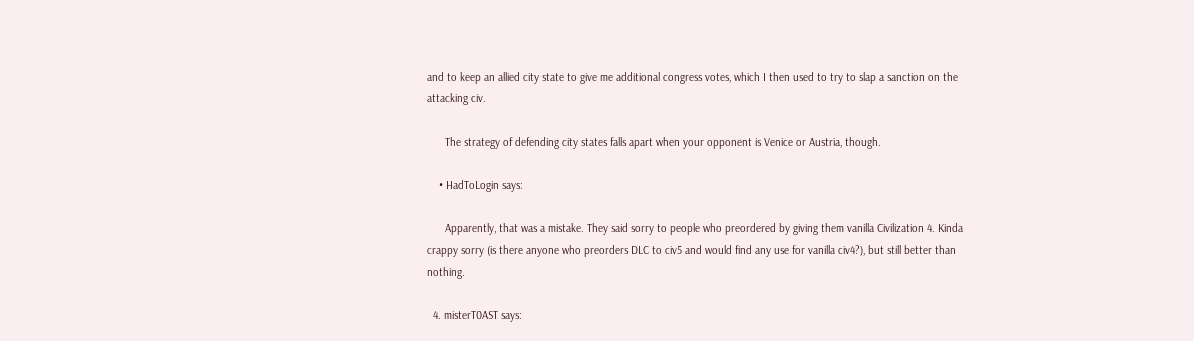and to keep an allied city state to give me additional congress votes, which I then used to try to slap a sanction on the attacking civ.

      The strategy of defending city states falls apart when your opponent is Venice or Austria, though.

    • HadToLogin says:

      Apparently, that was a mistake. They said sorry to people who preordered by giving them vanilla Civilization 4. Kinda crappy sorry (is there anyone who preorders DLC to civ5 and would find any use for vanilla civ4?), but still better than nothing.

  4. misterT0AST says: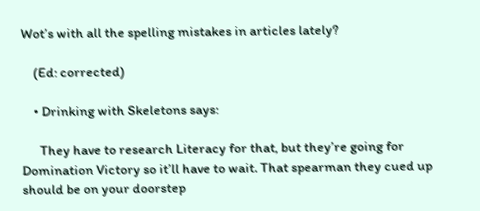Wot’s with all the spelling mistakes in articles lately?

    (Ed: corrected)

    • Drinking with Skeletons says:

      They have to research Literacy for that, but they’re going for Domination Victory so it’ll have to wait. That spearman they cued up should be on your doorstep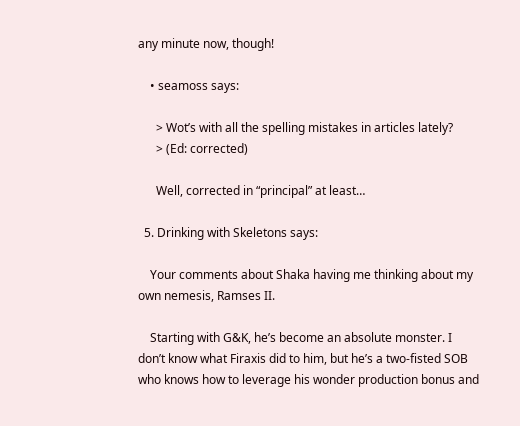any minute now, though!

    • seamoss says:

      > Wot’s with all the spelling mistakes in articles lately?
      > (Ed: corrected)

      Well, corrected in “principal” at least…

  5. Drinking with Skeletons says:

    Your comments about Shaka having me thinking about my own nemesis, Ramses II.

    Starting with G&K, he’s become an absolute monster. I don’t know what Firaxis did to him, but he’s a two-fisted SOB who knows how to leverage his wonder production bonus and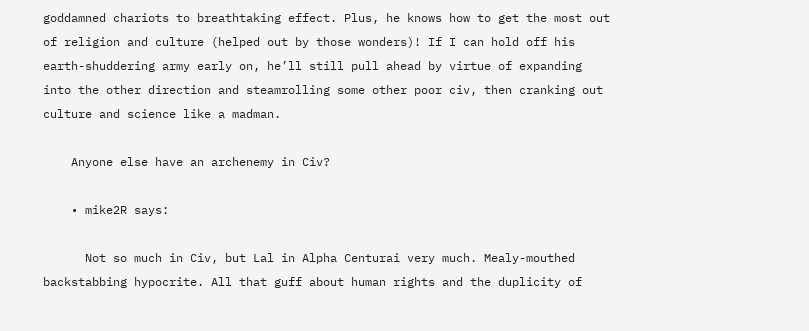goddamned chariots to breathtaking effect. Plus, he knows how to get the most out of religion and culture (helped out by those wonders)! If I can hold off his earth-shuddering army early on, he’ll still pull ahead by virtue of expanding into the other direction and steamrolling some other poor civ, then cranking out culture and science like a madman.

    Anyone else have an archenemy in Civ?

    • mike2R says:

      Not so much in Civ, but Lal in Alpha Centurai very much. Mealy-mouthed backstabbing hypocrite. All that guff about human rights and the duplicity of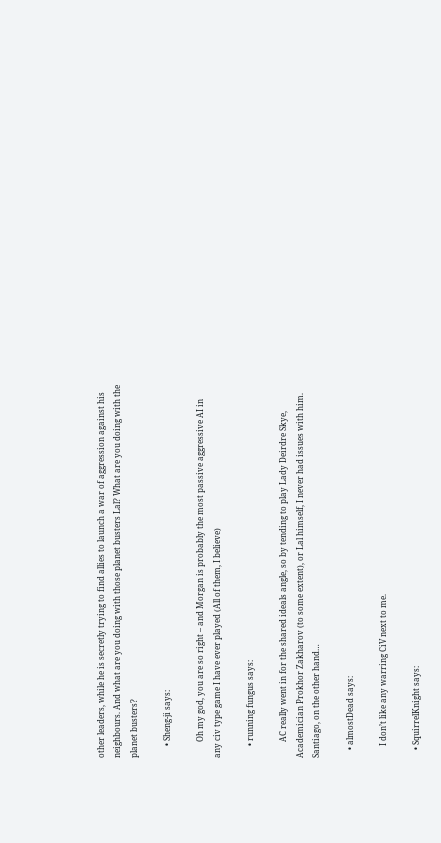other leaders, while he is secretly trying to find allies to launch a war of aggression against his neighbours. And what are you doing with those planet busters Lal? What are you doing with the planet busters?

      • Sheng-ji says:

        Oh my god, you are so right – and Morgan is probably the most passive aggressive AI in any civ type game I have ever played (All of them, I believe)

      • running fungus says:

        AC really went in for the shared ideals angle, so by tending to play Lady Deirdre Skye, Academician Prokhor Zakharov (to some extent), or Lal himself, I never had issues with him. Santiago, on the other hand…

    • almostDead says:

      I don’t like any warring CiV next to me.

    • SquirrelKnight says: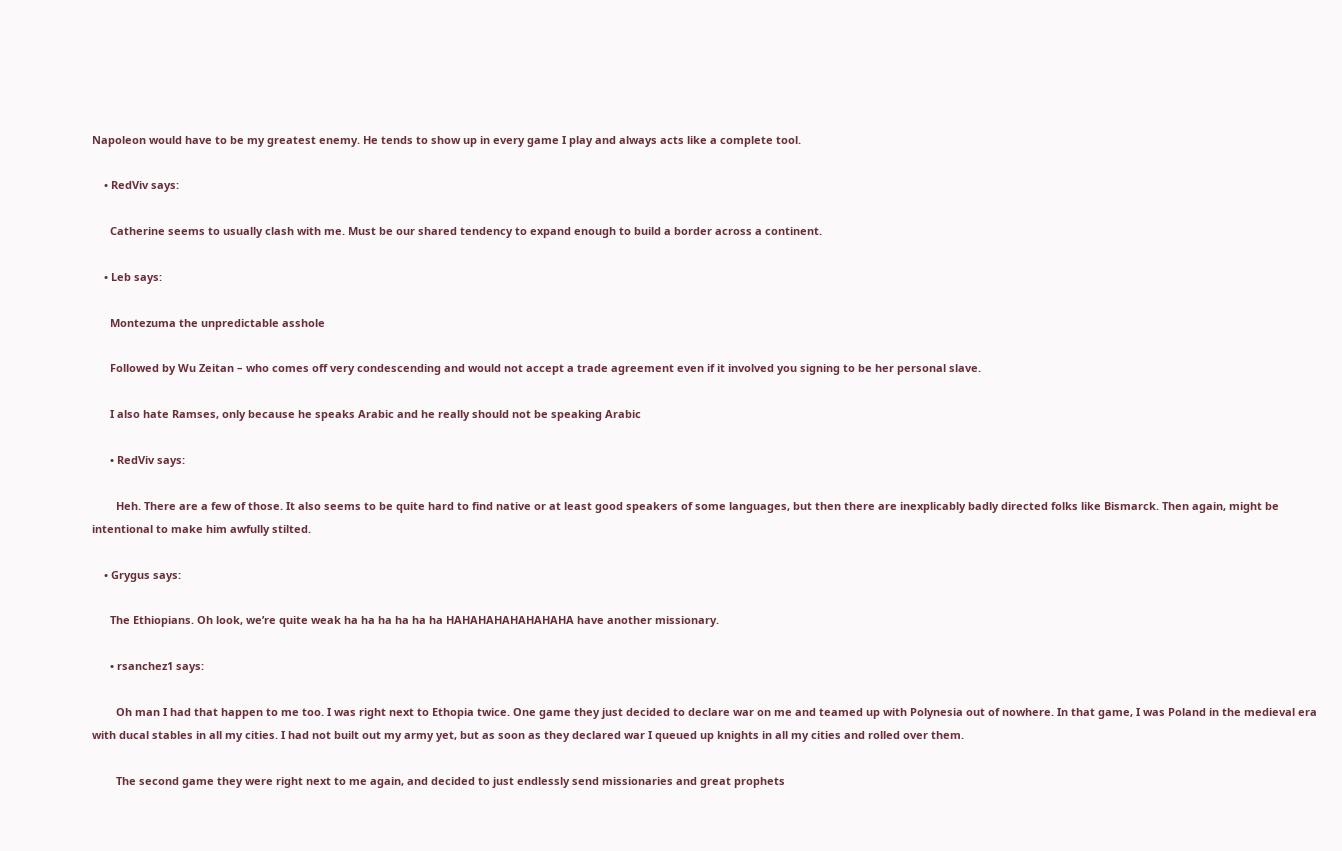Napoleon would have to be my greatest enemy. He tends to show up in every game I play and always acts like a complete tool.

    • RedViv says:

      Catherine seems to usually clash with me. Must be our shared tendency to expand enough to build a border across a continent.

    • Leb says:

      Montezuma the unpredictable asshole

      Followed by Wu Zeitan – who comes off very condescending and would not accept a trade agreement even if it involved you signing to be her personal slave.

      I also hate Ramses, only because he speaks Arabic and he really should not be speaking Arabic

      • RedViv says:

        Heh. There are a few of those. It also seems to be quite hard to find native or at least good speakers of some languages, but then there are inexplicably badly directed folks like Bismarck. Then again, might be intentional to make him awfully stilted.

    • Grygus says:

      The Ethiopians. Oh look, we’re quite weak ha ha ha ha ha ha HAHAHAHAHAHAHAHA have another missionary.

      • rsanchez1 says:

        Oh man I had that happen to me too. I was right next to Ethopia twice. One game they just decided to declare war on me and teamed up with Polynesia out of nowhere. In that game, I was Poland in the medieval era with ducal stables in all my cities. I had not built out my army yet, but as soon as they declared war I queued up knights in all my cities and rolled over them.

        The second game they were right next to me again, and decided to just endlessly send missionaries and great prophets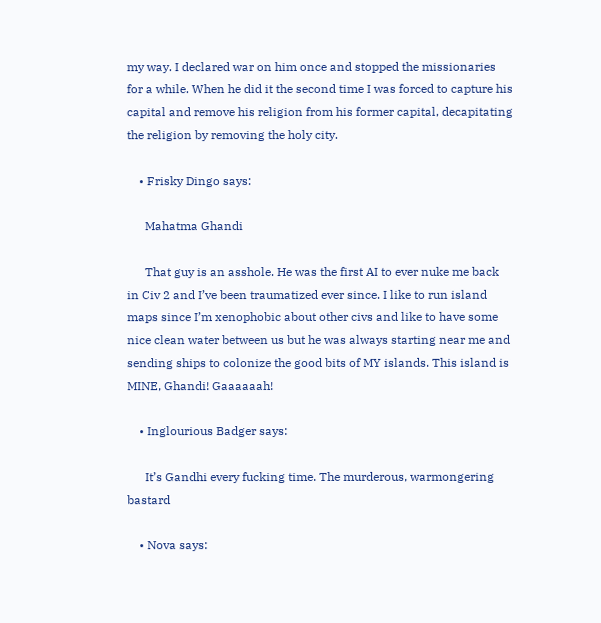my way. I declared war on him once and stopped the missionaries for a while. When he did it the second time I was forced to capture his capital and remove his religion from his former capital, decapitating the religion by removing the holy city.

    • Frisky Dingo says:

      Mahatma Ghandi

      That guy is an asshole. He was the first AI to ever nuke me back in Civ 2 and I’ve been traumatized ever since. I like to run island maps since I’m xenophobic about other civs and like to have some nice clean water between us but he was always starting near me and sending ships to colonize the good bits of MY islands. This island is MINE, Ghandi! Gaaaaaah!

    • Inglourious Badger says:

      It’s Gandhi every fucking time. The murderous, warmongering bastard

    • Nova says: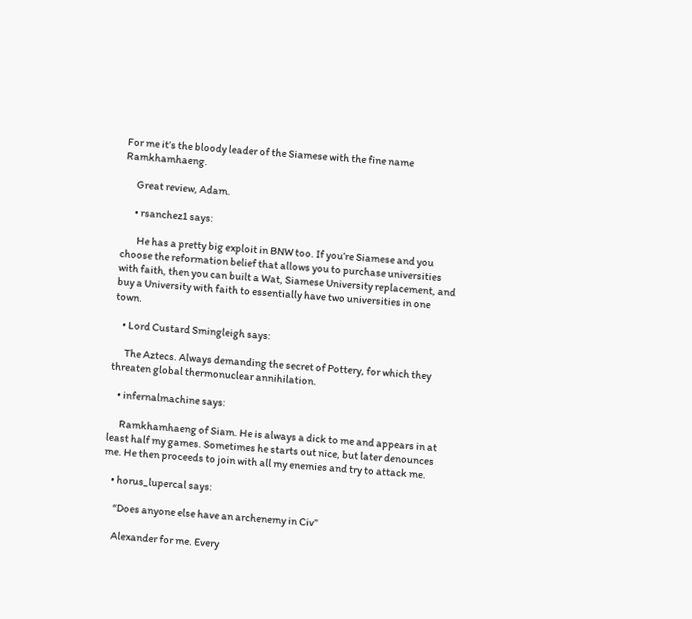For me it’s the bloody leader of the Siamese with the fine name Ramkhamhaeng.

      Great review, Adam.

      • rsanchez1 says:

        He has a pretty big exploit in BNW too. If you’re Siamese and you choose the reformation belief that allows you to purchase universities with faith, then you can built a Wat, Siamese University replacement, and buy a University with faith to essentially have two universities in one town.

    • Lord Custard Smingleigh says:

      The Aztecs. Always demanding the secret of Pottery, for which they threaten global thermonuclear annihilation.

    • infernalmachine says:

      Ramkhamhaeng of Siam. He is always a dick to me and appears in at least half my games. Sometimes he starts out nice, but later denounces me. He then proceeds to join with all my enemies and try to attack me.

    • horus_lupercal says:

      “Does anyone else have an archenemy in Civ”

      Alexander for me. Every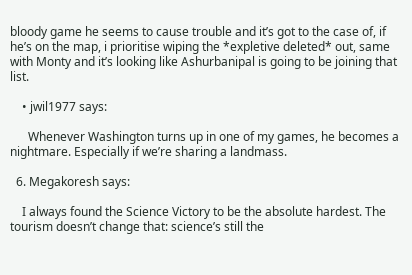bloody game he seems to cause trouble and it’s got to the case of, if he’s on the map, i prioritise wiping the *expletive deleted* out, same with Monty and it’s looking like Ashurbanipal is going to be joining that list.

    • jwil1977 says:

      Whenever Washington turns up in one of my games, he becomes a nightmare. Especially if we’re sharing a landmass.

  6. Megakoresh says:

    I always found the Science Victory to be the absolute hardest. The tourism doesn’t change that: science’s still the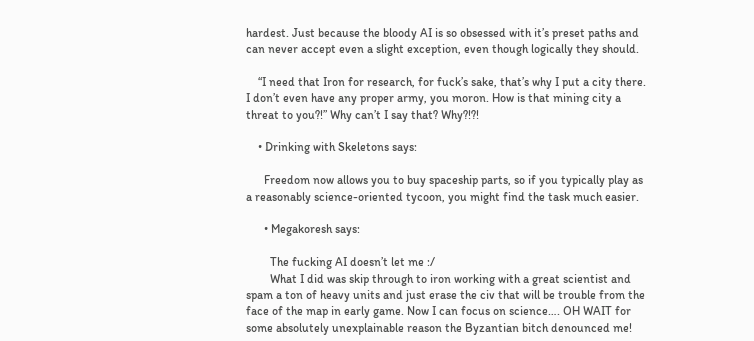hardest. Just because the bloody AI is so obsessed with it’s preset paths and can never accept even a slight exception, even though logically they should.

    “I need that Iron for research, for fuck’s sake, that’s why I put a city there. I don’t even have any proper army, you moron. How is that mining city a threat to you?!” Why can’t I say that? Why?!?!

    • Drinking with Skeletons says:

      Freedom now allows you to buy spaceship parts, so if you typically play as a reasonably science-oriented tycoon, you might find the task much easier.

      • Megakoresh says:

        The fucking AI doesn’t let me :/
        What I did was skip through to iron working with a great scientist and spam a ton of heavy units and just erase the civ that will be trouble from the face of the map in early game. Now I can focus on science…. OH WAIT for some absolutely unexplainable reason the Byzantian bitch denounced me!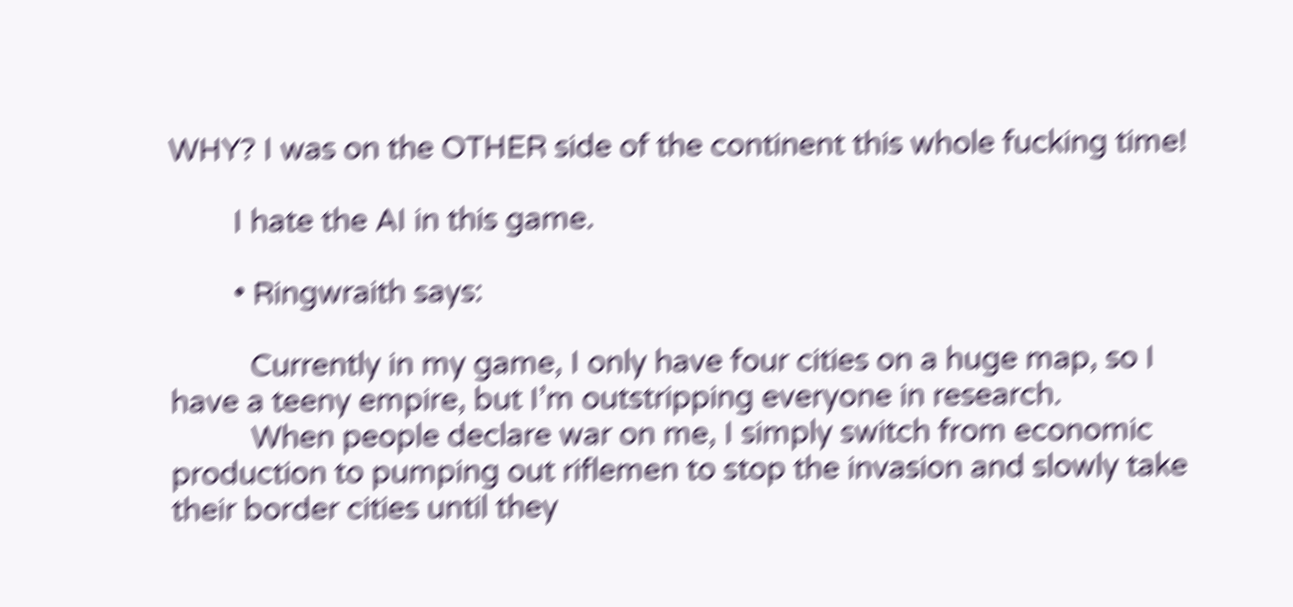WHY? I was on the OTHER side of the continent this whole fucking time!

        I hate the AI in this game.

        • Ringwraith says:

          Currently in my game, I only have four cities on a huge map, so I have a teeny empire, but I’m outstripping everyone in research.
          When people declare war on me, I simply switch from economic production to pumping out riflemen to stop the invasion and slowly take their border cities until they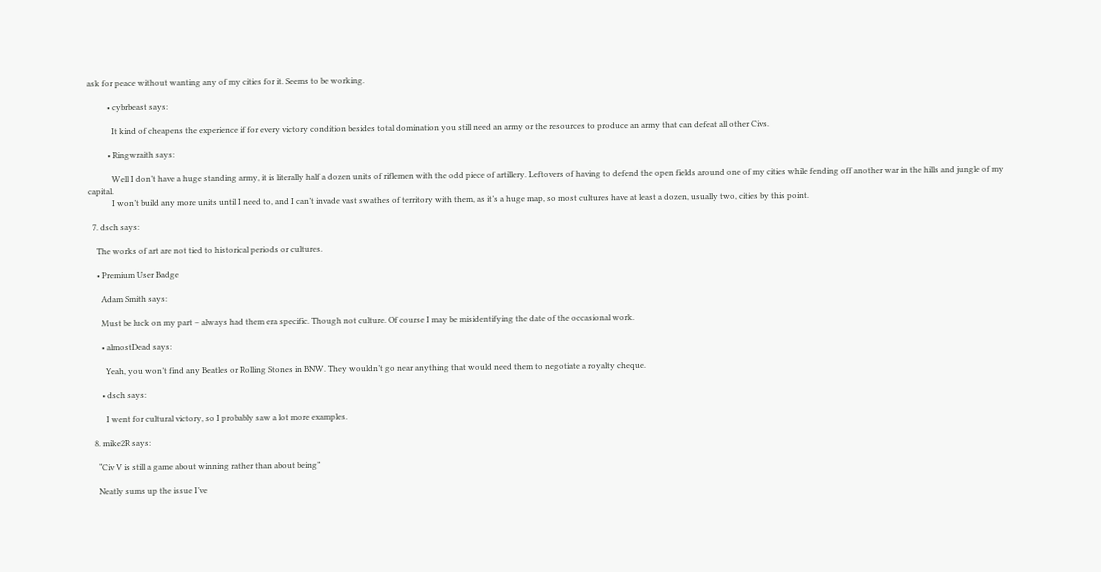ask for peace without wanting any of my cities for it. Seems to be working.

          • cybrbeast says:

            It kind of cheapens the experience if for every victory condition besides total domination you still need an army or the resources to produce an army that can defeat all other Civs.

          • Ringwraith says:

            Well I don’t have a huge standing army, it is literally half a dozen units of riflemen with the odd piece of artillery. Leftovers of having to defend the open fields around one of my cities while fending off another war in the hills and jungle of my capital.
            I won’t build any more units until I need to, and I can’t invade vast swathes of territory with them, as it’s a huge map, so most cultures have at least a dozen, usually two, cities by this point.

  7. dsch says:

    The works of art are not tied to historical periods or cultures.

    • Premium User Badge

      Adam Smith says:

      Must be luck on my part – always had them era specific. Though not culture. Of course I may be misidentifying the date of the occasional work.

      • almostDead says:

        Yeah, you won’t find any Beatles or Rolling Stones in BNW. They wouldn’t go near anything that would need them to negotiate a royalty cheque.

      • dsch says:

        I went for cultural victory, so I probably saw a lot more examples.

  8. mike2R says:

    “Civ V is still a game about winning rather than about being”

    Neatly sums up the issue I’ve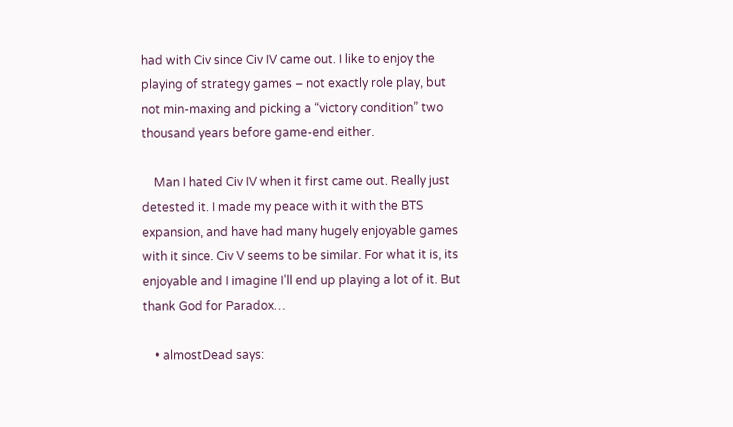had with Civ since Civ IV came out. I like to enjoy the playing of strategy games – not exactly role play, but not min-maxing and picking a “victory condition” two thousand years before game-end either.

    Man I hated Civ IV when it first came out. Really just detested it. I made my peace with it with the BTS expansion, and have had many hugely enjoyable games with it since. Civ V seems to be similar. For what it is, its enjoyable and I imagine I’ll end up playing a lot of it. But thank God for Paradox…

    • almostDead says: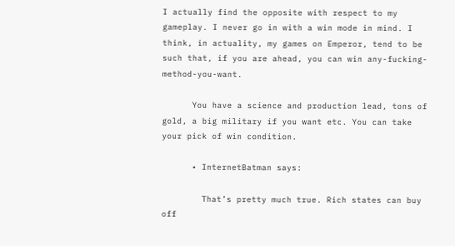I actually find the opposite with respect to my gameplay. I never go in with a win mode in mind. I think, in actuality, my games on Emperor, tend to be such that, if you are ahead, you can win any-fucking-method-you-want.

      You have a science and production lead, tons of gold, a big military if you want etc. You can take your pick of win condition.

      • InternetBatman says:

        That’s pretty much true. Rich states can buy off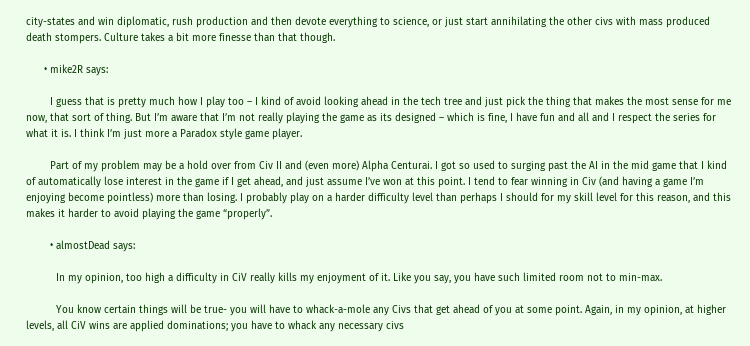city-states and win diplomatic, rush production and then devote everything to science, or just start annihilating the other civs with mass produced death stompers. Culture takes a bit more finesse than that though.

      • mike2R says:

        I guess that is pretty much how I play too – I kind of avoid looking ahead in the tech tree and just pick the thing that makes the most sense for me now, that sort of thing. But I’m aware that I’m not really playing the game as its designed – which is fine, I have fun and all and I respect the series for what it is. I think I’m just more a Paradox style game player.

        Part of my problem may be a hold over from Civ II and (even more) Alpha Centurai. I got so used to surging past the AI in the mid game that I kind of automatically lose interest in the game if I get ahead, and just assume I’ve won at this point. I tend to fear winning in Civ (and having a game I’m enjoying become pointless) more than losing. I probably play on a harder difficulty level than perhaps I should for my skill level for this reason, and this makes it harder to avoid playing the game “properly”.

        • almostDead says:

          In my opinion, too high a difficulty in CiV really kills my enjoyment of it. Like you say, you have such limited room not to min-max.

          You know certain things will be true- you will have to whack-a-mole any Civs that get ahead of you at some point. Again, in my opinion, at higher levels, all CiV wins are applied dominations; you have to whack any necessary civs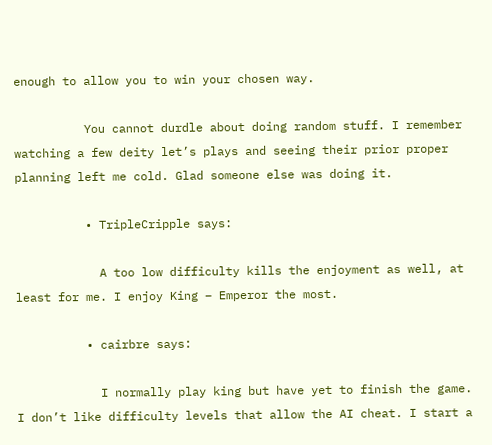enough to allow you to win your chosen way.

          You cannot durdle about doing random stuff. I remember watching a few deity let’s plays and seeing their prior proper planning left me cold. Glad someone else was doing it.

          • TripleCripple says:

            A too low difficulty kills the enjoyment as well, at least for me. I enjoy King – Emperor the most.

          • cairbre says:

            I normally play king but have yet to finish the game. I don’t like difficulty levels that allow the AI cheat. I start a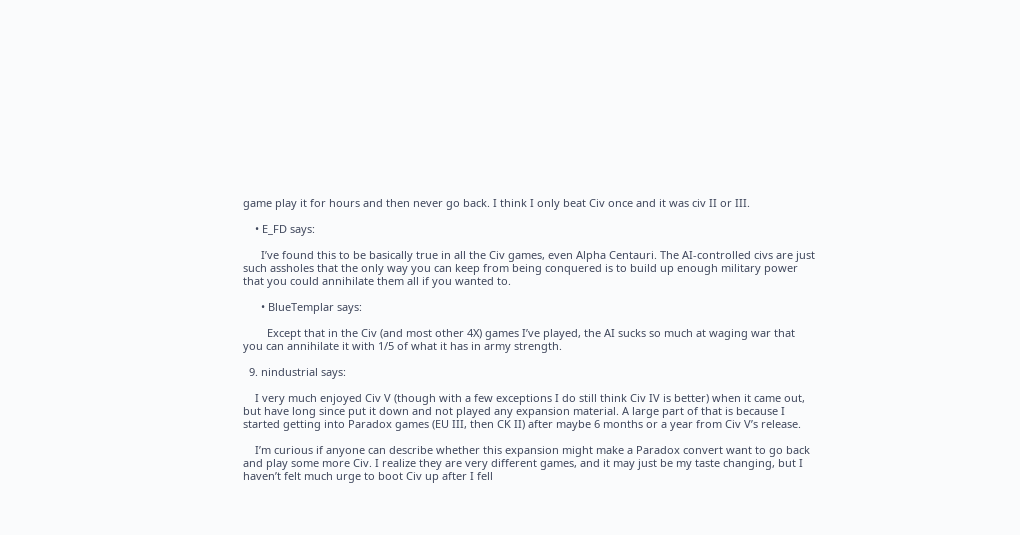game play it for hours and then never go back. I think I only beat Civ once and it was civ II or III.

    • E_FD says:

      I’ve found this to be basically true in all the Civ games, even Alpha Centauri. The AI-controlled civs are just such assholes that the only way you can keep from being conquered is to build up enough military power that you could annihilate them all if you wanted to.

      • BlueTemplar says:

        Except that in the Civ (and most other 4X) games I’ve played, the AI sucks so much at waging war that you can annihilate it with 1/5 of what it has in army strength.

  9. nindustrial says:

    I very much enjoyed Civ V (though with a few exceptions I do still think Civ IV is better) when it came out, but have long since put it down and not played any expansion material. A large part of that is because I started getting into Paradox games (EU III, then CK II) after maybe 6 months or a year from Civ V’s release.

    I’m curious if anyone can describe whether this expansion might make a Paradox convert want to go back and play some more Civ. I realize they are very different games, and it may just be my taste changing, but I haven’t felt much urge to boot Civ up after I fell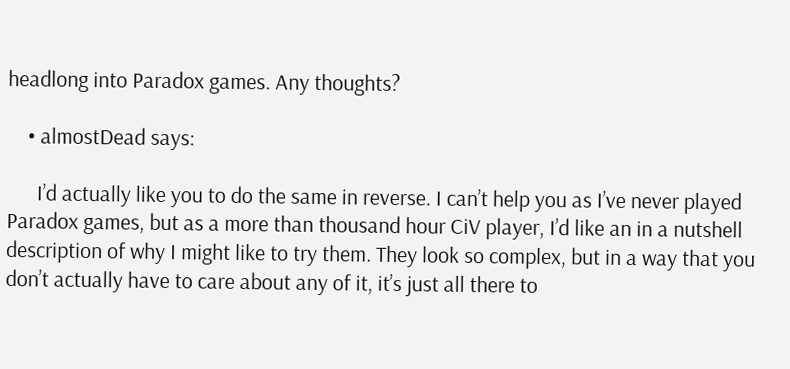headlong into Paradox games. Any thoughts?

    • almostDead says:

      I’d actually like you to do the same in reverse. I can’t help you as I’ve never played Paradox games, but as a more than thousand hour CiV player, I’d like an in a nutshell description of why I might like to try them. They look so complex, but in a way that you don’t actually have to care about any of it, it’s just all there to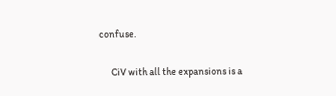confuse.

      CiV with all the expansions is a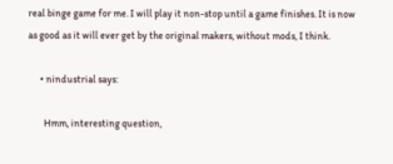real binge game for me. I will play it non-stop until a game finishes. It is now as good as it will ever get by the original makers, without mods, I think.

      • nindustrial says:

        Hmm, interesting question,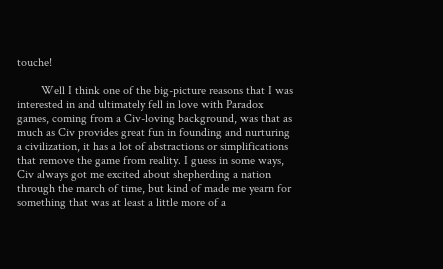touche!

        Well I think one of the big-picture reasons that I was interested in and ultimately fell in love with Paradox games, coming from a Civ-loving background, was that as much as Civ provides great fun in founding and nurturing a civilization, it has a lot of abstractions or simplifications that remove the game from reality. I guess in some ways, Civ always got me excited about shepherding a nation through the march of time, but kind of made me yearn for something that was at least a little more of a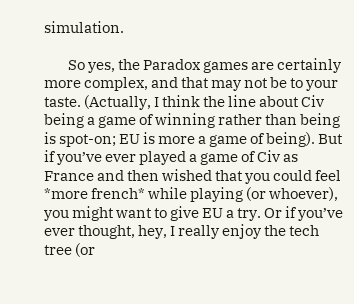simulation.

        So yes, the Paradox games are certainly more complex, and that may not be to your taste. (Actually, I think the line about Civ being a game of winning rather than being is spot-on; EU is more a game of being). But if you’ve ever played a game of Civ as France and then wished that you could feel *more french* while playing (or whoever), you might want to give EU a try. Or if you’ve ever thought, hey, I really enjoy the tech tree (or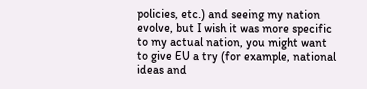policies, etc.) and seeing my nation evolve, but I wish it was more specific to my actual nation, you might want to give EU a try (for example, national ideas and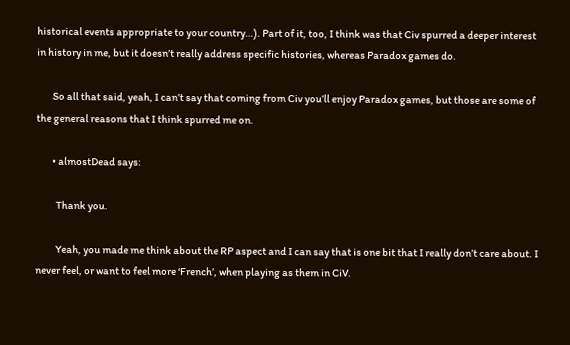historical events appropriate to your country…). Part of it, too, I think was that Civ spurred a deeper interest in history in me, but it doesn’t really address specific histories, whereas Paradox games do.

        So all that said, yeah, I can’t say that coming from Civ you’ll enjoy Paradox games, but those are some of the general reasons that I think spurred me on.

        • almostDead says:

          Thank you.

          Yeah, you made me think about the RP aspect and I can say that is one bit that I really don’t care about. I never feel, or want to feel more ‘French’, when playing as them in CiV.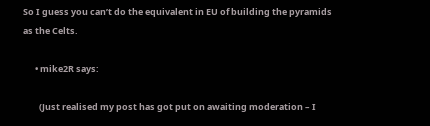So I guess you can’t do the equivalent in EU of building the pyramids as the Celts.

      • mike2R says:

        (Just realised my post has got put on awaiting moderation – I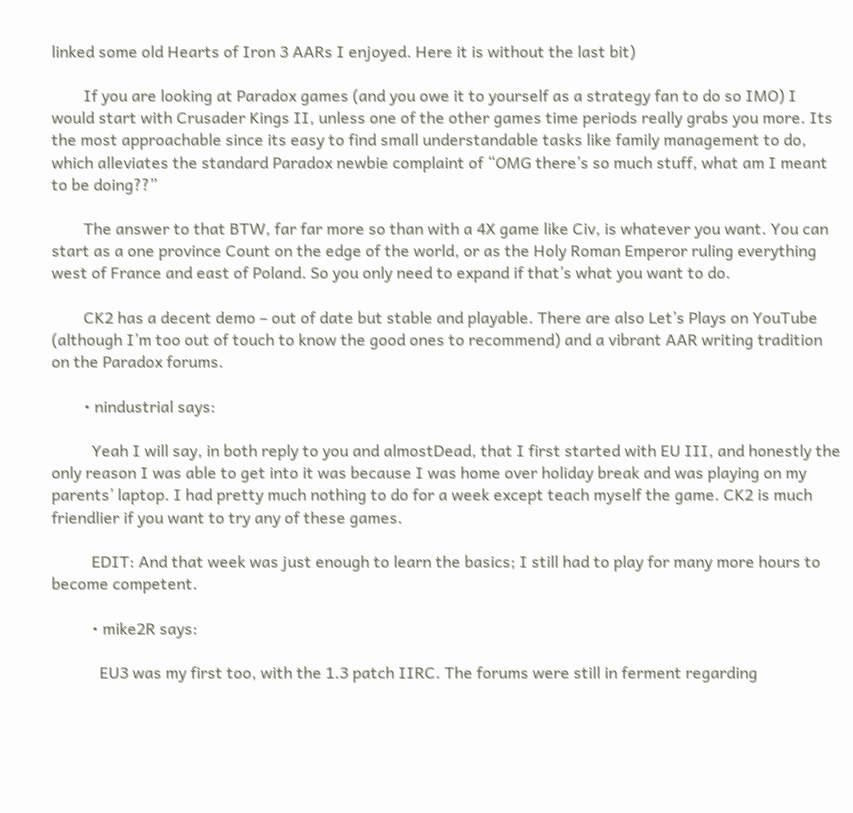linked some old Hearts of Iron 3 AARs I enjoyed. Here it is without the last bit)

        If you are looking at Paradox games (and you owe it to yourself as a strategy fan to do so IMO) I would start with Crusader Kings II, unless one of the other games time periods really grabs you more. Its the most approachable since its easy to find small understandable tasks like family management to do, which alleviates the standard Paradox newbie complaint of “OMG there’s so much stuff, what am I meant to be doing??”

        The answer to that BTW, far far more so than with a 4X game like Civ, is whatever you want. You can start as a one province Count on the edge of the world, or as the Holy Roman Emperor ruling everything west of France and east of Poland. So you only need to expand if that’s what you want to do.

        CK2 has a decent demo – out of date but stable and playable. There are also Let’s Plays on YouTube (although I’m too out of touch to know the good ones to recommend) and a vibrant AAR writing tradition on the Paradox forums.

        • nindustrial says:

          Yeah I will say, in both reply to you and almostDead, that I first started with EU III, and honestly the only reason I was able to get into it was because I was home over holiday break and was playing on my parents’ laptop. I had pretty much nothing to do for a week except teach myself the game. CK2 is much friendlier if you want to try any of these games.

          EDIT: And that week was just enough to learn the basics; I still had to play for many more hours to become competent.

          • mike2R says:

            EU3 was my first too, with the 1.3 patch IIRC. The forums were still in ferment regarding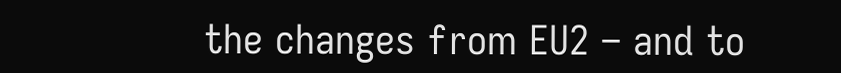the changes from EU2 – and to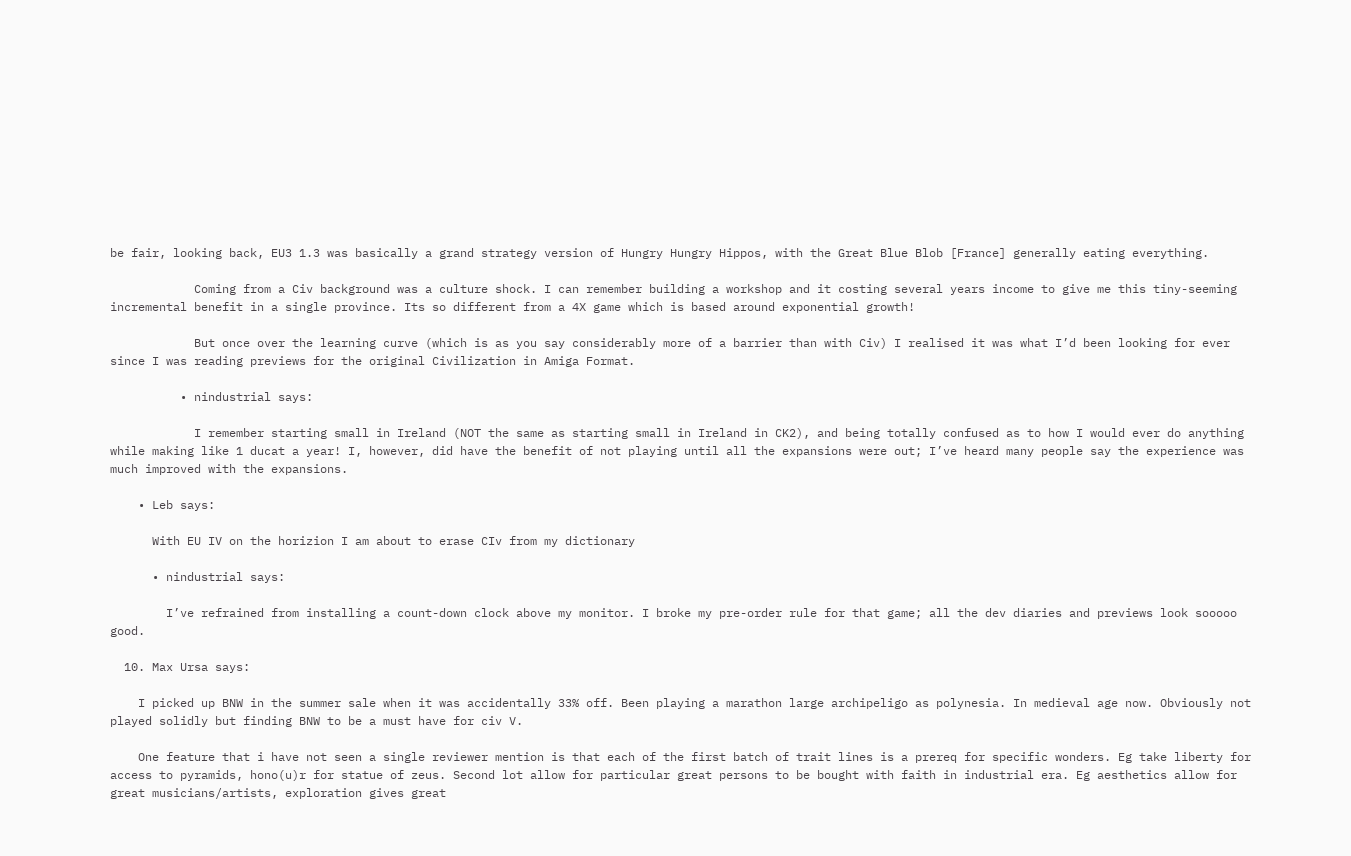be fair, looking back, EU3 1.3 was basically a grand strategy version of Hungry Hungry Hippos, with the Great Blue Blob [France] generally eating everything.

            Coming from a Civ background was a culture shock. I can remember building a workshop and it costing several years income to give me this tiny-seeming incremental benefit in a single province. Its so different from a 4X game which is based around exponential growth!

            But once over the learning curve (which is as you say considerably more of a barrier than with Civ) I realised it was what I’d been looking for ever since I was reading previews for the original Civilization in Amiga Format.

          • nindustrial says:

            I remember starting small in Ireland (NOT the same as starting small in Ireland in CK2), and being totally confused as to how I would ever do anything while making like 1 ducat a year! I, however, did have the benefit of not playing until all the expansions were out; I’ve heard many people say the experience was much improved with the expansions.

    • Leb says:

      With EU IV on the horizion I am about to erase CIv from my dictionary

      • nindustrial says:

        I’ve refrained from installing a count-down clock above my monitor. I broke my pre-order rule for that game; all the dev diaries and previews look sooooo good.

  10. Max Ursa says:

    I picked up BNW in the summer sale when it was accidentally 33% off. Been playing a marathon large archipeligo as polynesia. In medieval age now. Obviously not played solidly but finding BNW to be a must have for civ V.

    One feature that i have not seen a single reviewer mention is that each of the first batch of trait lines is a prereq for specific wonders. Eg take liberty for access to pyramids, hono(u)r for statue of zeus. Second lot allow for particular great persons to be bought with faith in industrial era. Eg aesthetics allow for great musicians/artists, exploration gives great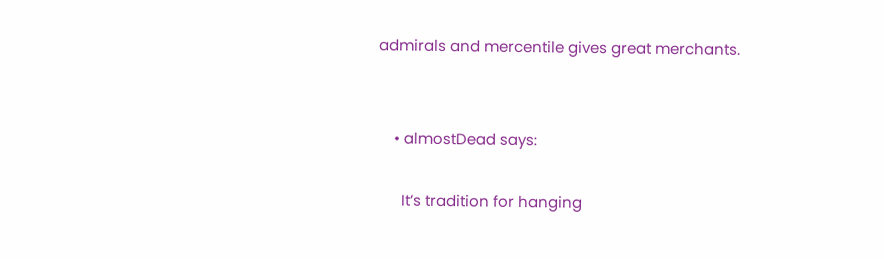admirals and mercentile gives great merchants.


    • almostDead says:

      It’s tradition for hanging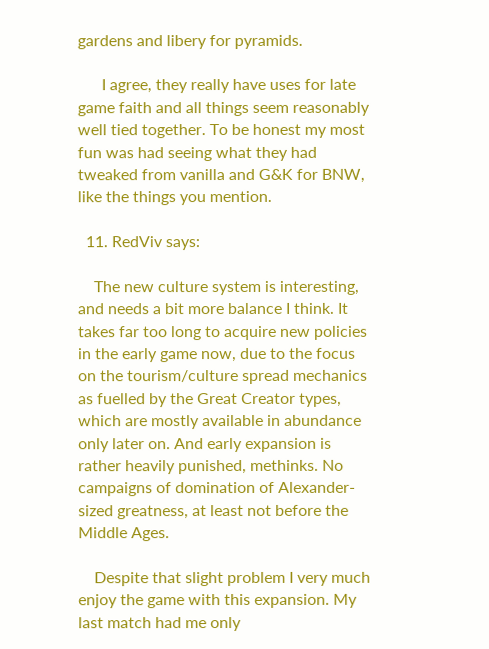gardens and libery for pyramids.

      I agree, they really have uses for late game faith and all things seem reasonably well tied together. To be honest my most fun was had seeing what they had tweaked from vanilla and G&K for BNW, like the things you mention.

  11. RedViv says:

    The new culture system is interesting, and needs a bit more balance I think. It takes far too long to acquire new policies in the early game now, due to the focus on the tourism/culture spread mechanics as fuelled by the Great Creator types, which are mostly available in abundance only later on. And early expansion is rather heavily punished, methinks. No campaigns of domination of Alexander-sized greatness, at least not before the Middle Ages.

    Despite that slight problem I very much enjoy the game with this expansion. My last match had me only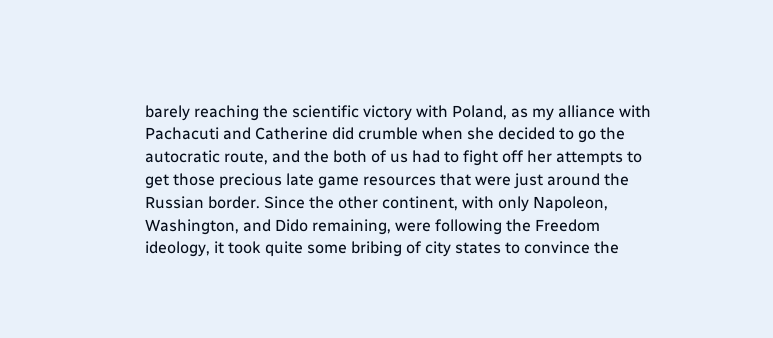barely reaching the scientific victory with Poland, as my alliance with Pachacuti and Catherine did crumble when she decided to go the autocratic route, and the both of us had to fight off her attempts to get those precious late game resources that were just around the Russian border. Since the other continent, with only Napoleon, Washington, and Dido remaining, were following the Freedom ideology, it took quite some bribing of city states to convince the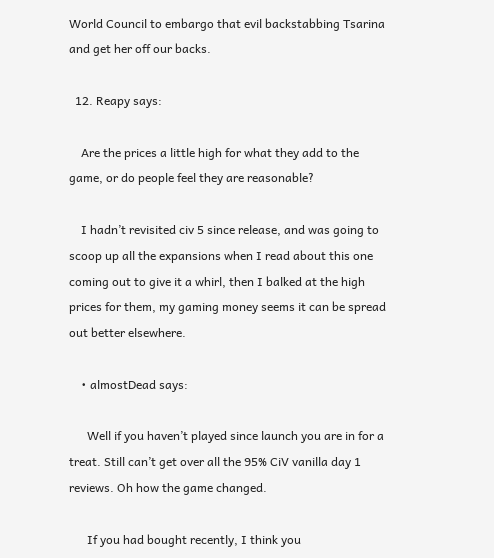World Council to embargo that evil backstabbing Tsarina and get her off our backs.

  12. Reapy says:

    Are the prices a little high for what they add to the game, or do people feel they are reasonable?

    I hadn’t revisited civ 5 since release, and was going to scoop up all the expansions when I read about this one coming out to give it a whirl, then I balked at the high prices for them, my gaming money seems it can be spread out better elsewhere.

    • almostDead says:

      Well if you haven’t played since launch you are in for a treat. Still can’t get over all the 95% CiV vanilla day 1 reviews. Oh how the game changed.

      If you had bought recently, I think you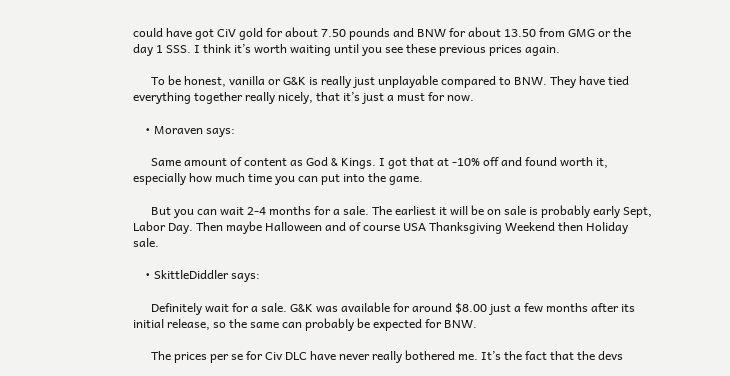could have got CiV gold for about 7.50 pounds and BNW for about 13.50 from GMG or the day 1 SSS. I think it’s worth waiting until you see these previous prices again.

      To be honest, vanilla or G&K is really just unplayable compared to BNW. They have tied everything together really nicely, that it’s just a must for now.

    • Moraven says:

      Same amount of content as God & Kings. I got that at -10% off and found worth it, especially how much time you can put into the game.

      But you can wait 2-4 months for a sale. The earliest it will be on sale is probably early Sept, Labor Day. Then maybe Halloween and of course USA Thanksgiving Weekend then Holiday sale.

    • SkittleDiddler says:

      Definitely wait for a sale. G&K was available for around $8.00 just a few months after its initial release, so the same can probably be expected for BNW.

      The prices per se for Civ DLC have never really bothered me. It’s the fact that the devs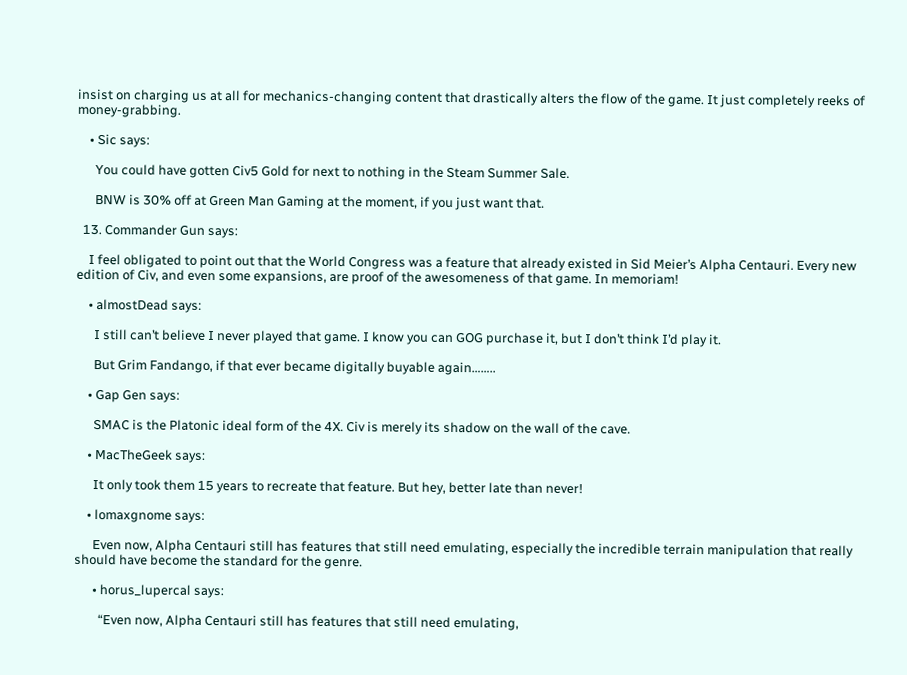insist on charging us at all for mechanics-changing content that drastically alters the flow of the game. It just completely reeks of money-grabbing.

    • Sic says:

      You could have gotten Civ5 Gold for next to nothing in the Steam Summer Sale.

      BNW is 30% off at Green Man Gaming at the moment, if you just want that.

  13. Commander Gun says:

    I feel obligated to point out that the World Congress was a feature that already existed in Sid Meier’s Alpha Centauri. Every new edition of Civ, and even some expansions, are proof of the awesomeness of that game. In memoriam!

    • almostDead says:

      I still can’t believe I never played that game. I know you can GOG purchase it, but I don’t think I’d play it.

      But Grim Fandango, if that ever became digitally buyable again……..

    • Gap Gen says:

      SMAC is the Platonic ideal form of the 4X. Civ is merely its shadow on the wall of the cave.

    • MacTheGeek says:

      It only took them 15 years to recreate that feature. But hey, better late than never!

    • lomaxgnome says:

      Even now, Alpha Centauri still has features that still need emulating, especially the incredible terrain manipulation that really should have become the standard for the genre.

      • horus_lupercal says:

        “Even now, Alpha Centauri still has features that still need emulating,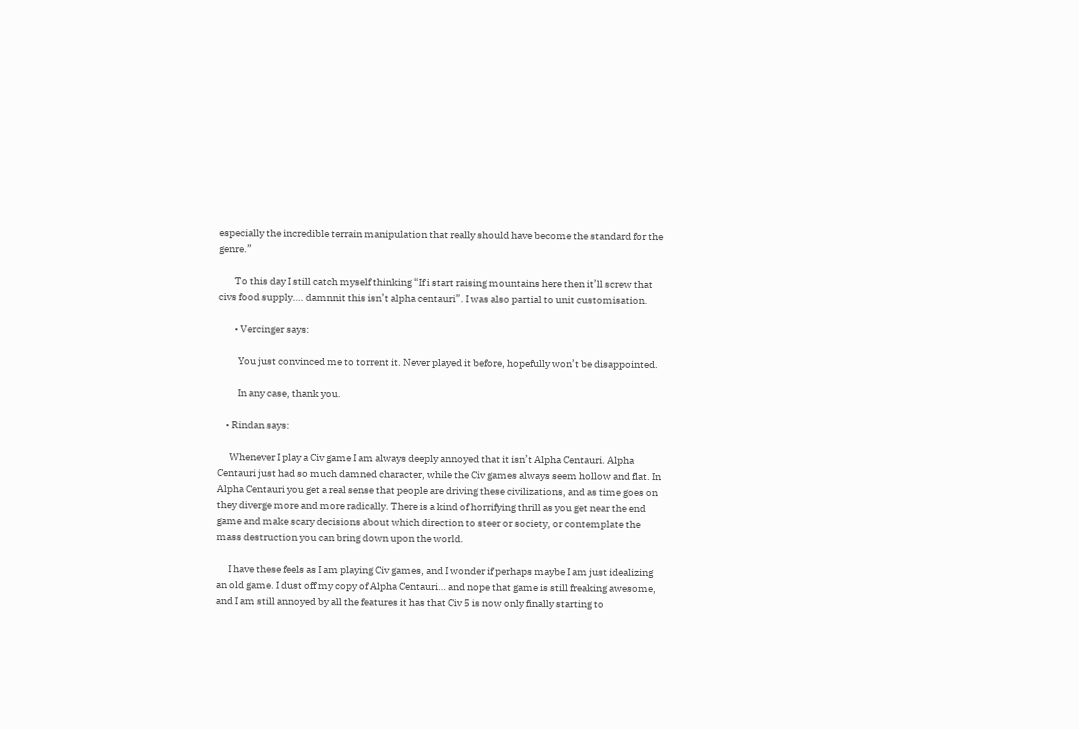especially the incredible terrain manipulation that really should have become the standard for the genre.”

        To this day I still catch myself thinking “If i start raising mountains here then it’ll screw that civs food supply…. damnnit this isn’t alpha centauri”. I was also partial to unit customisation.

        • Vercinger says:

          You just convinced me to torrent it. Never played it before, hopefully won’t be disappointed.

          In any case, thank you.

    • Rindan says:

      Whenever I play a Civ game I am always deeply annoyed that it isn’t Alpha Centauri. Alpha Centauri just had so much damned character, while the Civ games always seem hollow and flat. In Alpha Centauri you get a real sense that people are driving these civilizations, and as time goes on they diverge more and more radically. There is a kind of horrifying thrill as you get near the end game and make scary decisions about which direction to steer or society, or contemplate the mass destruction you can bring down upon the world.

      I have these feels as I am playing Civ games, and I wonder if perhaps maybe I am just idealizing an old game. I dust off my copy of Alpha Centauri… and nope that game is still freaking awesome, and I am still annoyed by all the features it has that Civ 5 is now only finally starting to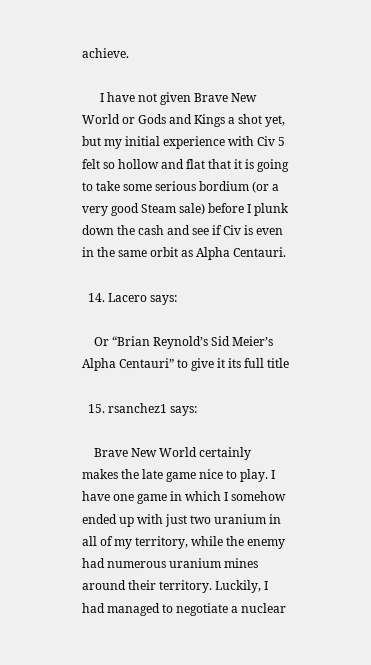achieve.

      I have not given Brave New World or Gods and Kings a shot yet, but my initial experience with Civ 5 felt so hollow and flat that it is going to take some serious bordium (or a very good Steam sale) before I plunk down the cash and see if Civ is even in the same orbit as Alpha Centauri.

  14. Lacero says:

    Or “Brian Reynold’s Sid Meier’s Alpha Centauri” to give it its full title

  15. rsanchez1 says:

    Brave New World certainly makes the late game nice to play. I have one game in which I somehow ended up with just two uranium in all of my territory, while the enemy had numerous uranium mines around their territory. Luckily, I had managed to negotiate a nuclear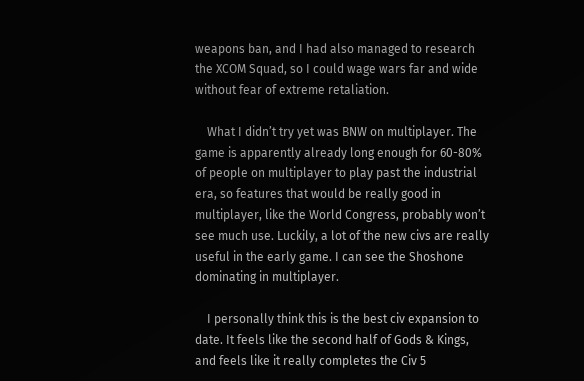weapons ban, and I had also managed to research the XCOM Squad, so I could wage wars far and wide without fear of extreme retaliation.

    What I didn’t try yet was BNW on multiplayer. The game is apparently already long enough for 60-80% of people on multiplayer to play past the industrial era, so features that would be really good in multiplayer, like the World Congress, probably won’t see much use. Luckily, a lot of the new civs are really useful in the early game. I can see the Shoshone dominating in multiplayer.

    I personally think this is the best civ expansion to date. It feels like the second half of Gods & Kings, and feels like it really completes the Civ 5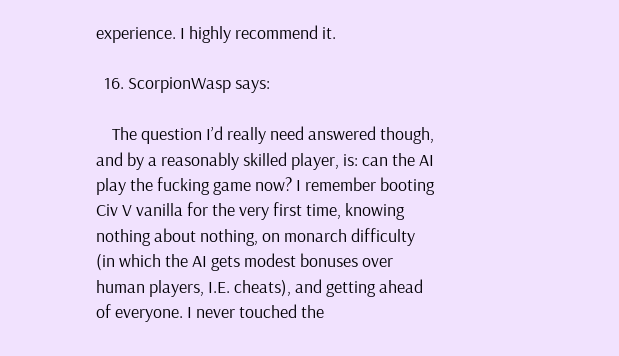experience. I highly recommend it.

  16. ScorpionWasp says:

    The question I’d really need answered though, and by a reasonably skilled player, is: can the AI play the fucking game now? I remember booting Civ V vanilla for the very first time, knowing nothing about nothing, on monarch difficulty (in which the AI gets modest bonuses over human players, I.E. cheats), and getting ahead of everyone. I never touched the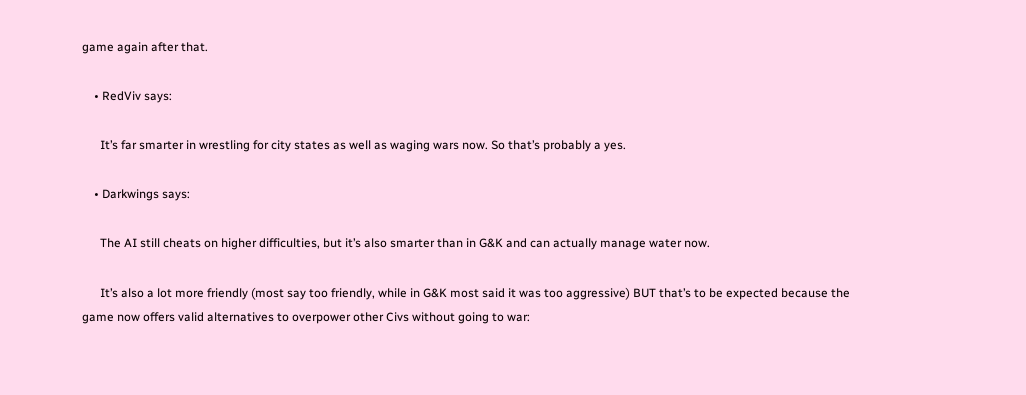game again after that.

    • RedViv says:

      It’s far smarter in wrestling for city states as well as waging wars now. So that’s probably a yes.

    • Darkwings says:

      The AI still cheats on higher difficulties, but it’s also smarter than in G&K and can actually manage water now.

      It’s also a lot more friendly (most say too friendly, while in G&K most said it was too aggressive) BUT that’s to be expected because the game now offers valid alternatives to overpower other Civs without going to war: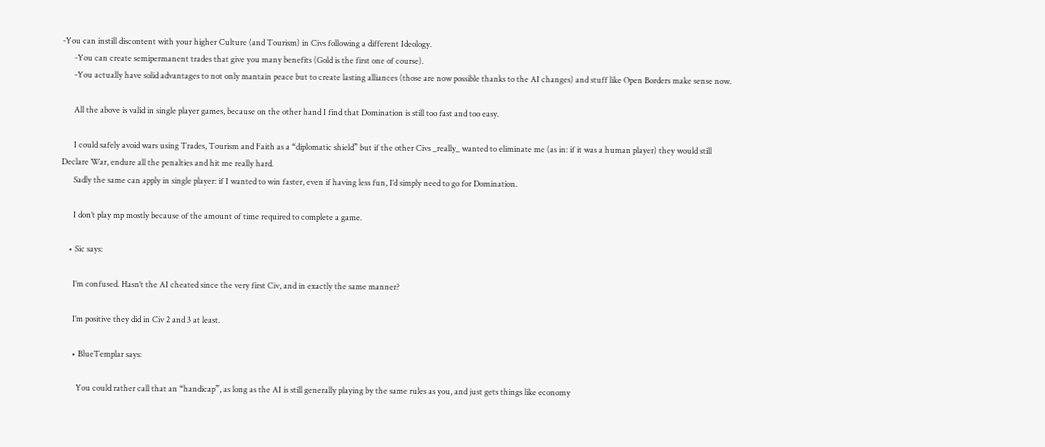-You can instill discontent with your higher Culture (and Tourism) in Civs following a different Ideology.
      -You can create semipermanent trades that give you many benefits (Gold is the first one of course).
      -You actually have solid advantages to not only mantain peace but to create lasting alliances (those are now possible thanks to the AI changes) and stuff like Open Borders make sense now.

      All the above is valid in single player games, because on the other hand I find that Domination is still too fast and too easy.

      I could safely avoid wars using Trades, Tourism and Faith as a “diplomatic shield” but if the other Civs _really_ wanted to eliminate me (as in: if it was a human player) they would still Declare War, endure all the penalties and hit me really hard.
      Sadly the same can apply in single player: if I wanted to win faster, even if having less fun, I’d simply need to go for Domination.

      I don’t play mp mostly because of the amount of time required to complete a game.

    • Sic says:

      I’m confused. Hasn’t the AI cheated since the very first Civ, and in exactly the same manner?

      I’m positive they did in Civ 2 and 3 at least.

      • BlueTemplar says:

        You could rather call that an “handicap”, as long as the AI is still generally playing by the same rules as you, and just gets things like economy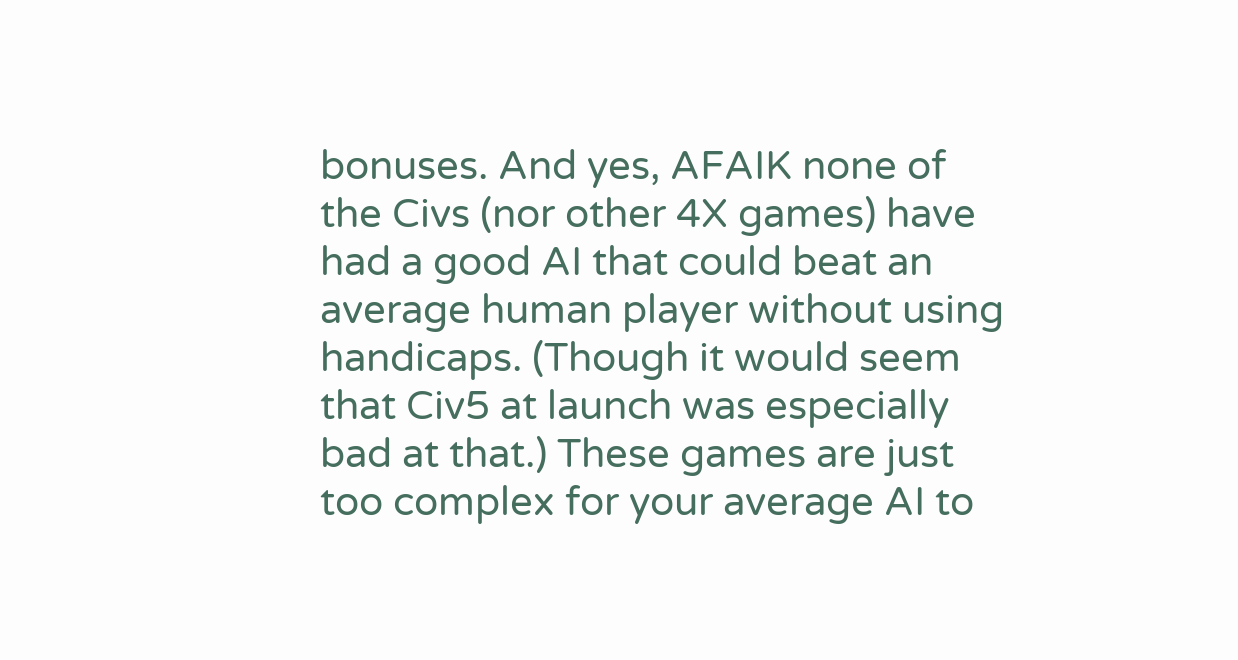bonuses. And yes, AFAIK none of the Civs (nor other 4X games) have had a good AI that could beat an average human player without using handicaps. (Though it would seem that Civ5 at launch was especially bad at that.) These games are just too complex for your average AI to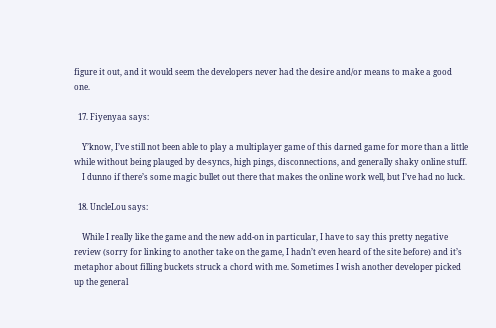figure it out, and it would seem the developers never had the desire and/or means to make a good one.

  17. Fiyenyaa says:

    Y’know, I’ve still not been able to play a multiplayer game of this darned game for more than a little while without being plauged by de-syncs, high pings, disconnections, and generally shaky online stuff.
    I dunno if there’s some magic bullet out there that makes the online work well, but I’ve had no luck.

  18. UncleLou says:

    While I really like the game and the new add-on in particular, I have to say this pretty negative review (sorry for linking to another take on the game, I hadn’t even heard of the site before) and it’s metaphor about filling buckets struck a chord with me. Sometimes I wish another developer picked up the general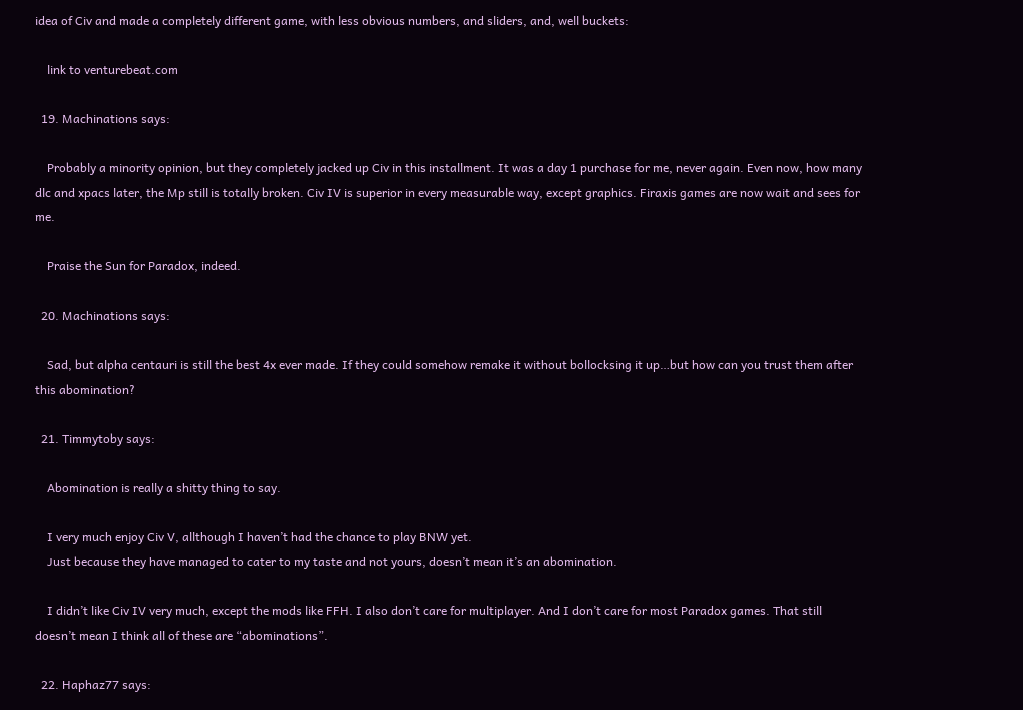idea of Civ and made a completely different game, with less obvious numbers, and sliders, and, well buckets:

    link to venturebeat.com

  19. Machinations says:

    Probably a minority opinion, but they completely jacked up Civ in this installment. It was a day 1 purchase for me, never again. Even now, how many dlc and xpacs later, the Mp still is totally broken. Civ IV is superior in every measurable way, except graphics. Firaxis games are now wait and sees for me.

    Praise the Sun for Paradox, indeed.

  20. Machinations says:

    Sad, but alpha centauri is still the best 4x ever made. If they could somehow remake it without bollocksing it up…but how can you trust them after this abomination?

  21. Timmytoby says:

    Abomination is really a shitty thing to say.

    I very much enjoy Civ V, allthough I haven’t had the chance to play BNW yet.
    Just because they have managed to cater to my taste and not yours, doesn’t mean it’s an abomination.

    I didn’t like Civ IV very much, except the mods like FFH. I also don’t care for multiplayer. And I don’t care for most Paradox games. That still doesn’t mean I think all of these are “abominations”.

  22. Haphaz77 says: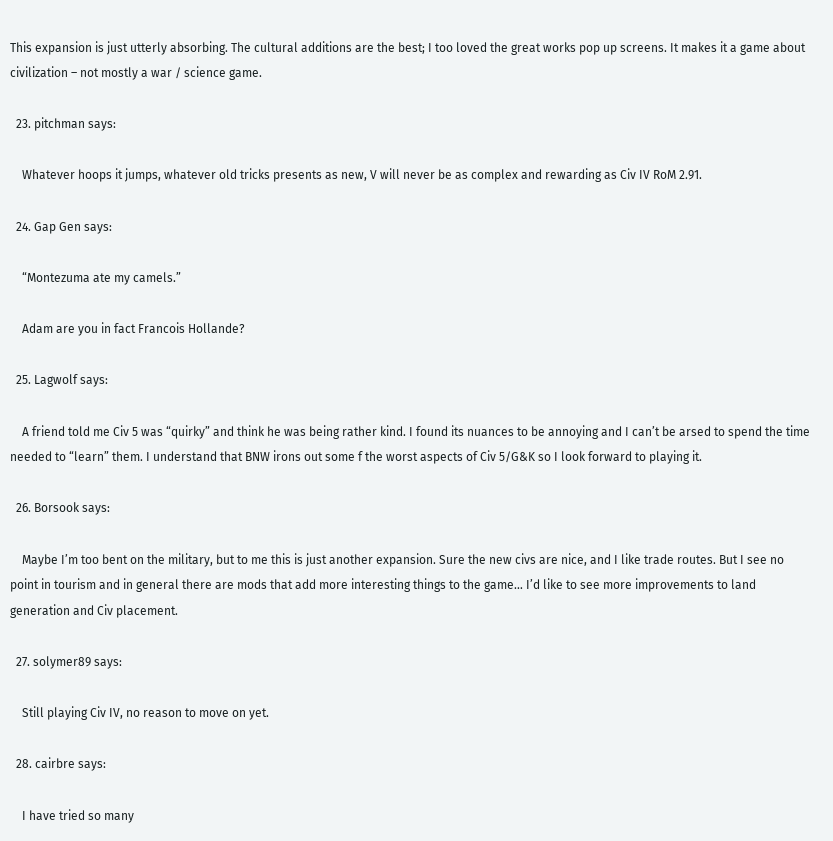This expansion is just utterly absorbing. The cultural additions are the best; I too loved the great works pop up screens. It makes it a game about civilization – not mostly a war / science game.

  23. pitchman says:

    Whatever hoops it jumps, whatever old tricks presents as new, V will never be as complex and rewarding as Civ IV RoM 2.91.

  24. Gap Gen says:

    “Montezuma ate my camels.”

    Adam are you in fact Francois Hollande?

  25. Lagwolf says:

    A friend told me Civ 5 was “quirky” and think he was being rather kind. I found its nuances to be annoying and I can’t be arsed to spend the time needed to “learn” them. I understand that BNW irons out some f the worst aspects of Civ 5/G&K so I look forward to playing it.

  26. Borsook says:

    Maybe I’m too bent on the military, but to me this is just another expansion. Sure the new civs are nice, and I like trade routes. But I see no point in tourism and in general there are mods that add more interesting things to the game… I’d like to see more improvements to land generation and Civ placement.

  27. solymer89 says:

    Still playing Civ IV, no reason to move on yet.

  28. cairbre says:

    I have tried so many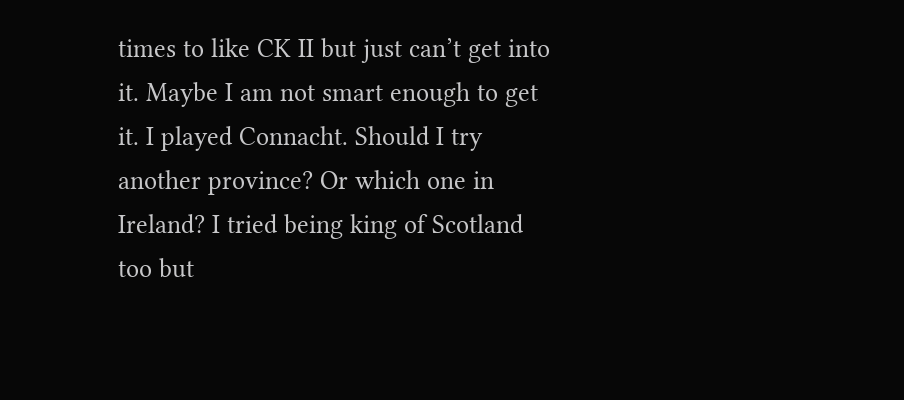times to like CK II but just can’t get into it. Maybe I am not smart enough to get it. I played Connacht. Should I try another province? Or which one in Ireland? I tried being king of Scotland too but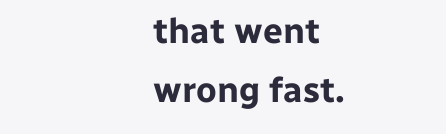that went wrong fast.